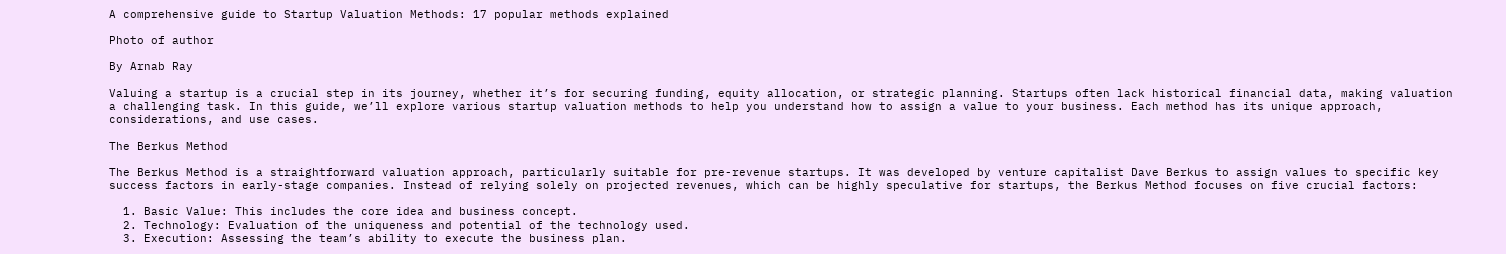A comprehensive guide to Startup Valuation Methods: 17 popular methods explained

Photo of author

By Arnab Ray

Valuing a startup is a crucial step in its journey, whether it’s for securing funding, equity allocation, or strategic planning. Startups often lack historical financial data, making valuation a challenging task. In this guide, we’ll explore various startup valuation methods to help you understand how to assign a value to your business. Each method has its unique approach, considerations, and use cases.

The Berkus Method

The Berkus Method is a straightforward valuation approach, particularly suitable for pre-revenue startups. It was developed by venture capitalist Dave Berkus to assign values to specific key success factors in early-stage companies. Instead of relying solely on projected revenues, which can be highly speculative for startups, the Berkus Method focuses on five crucial factors:

  1. Basic Value: This includes the core idea and business concept.
  2. Technology: Evaluation of the uniqueness and potential of the technology used.
  3. Execution: Assessing the team’s ability to execute the business plan.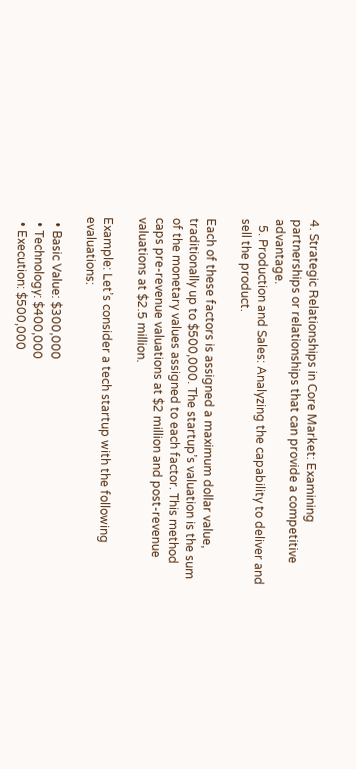4. Strategic Relationships in Core Market: Examining partnerships or relationships that can provide a competitive advantage.
  5. Production and Sales: Analyzing the capability to deliver and sell the product.

Each of these factors is assigned a maximum dollar value, traditionally up to $500,000. The startup’s valuation is the sum of the monetary values assigned to each factor. This method caps pre-revenue valuations at $2 million and post-revenue valuations at $2.5 million.

Example: Let’s consider a tech startup with the following evaluations:

  • Basic Value: $300,000
  • Technology: $400,000
  • Execution: $500,000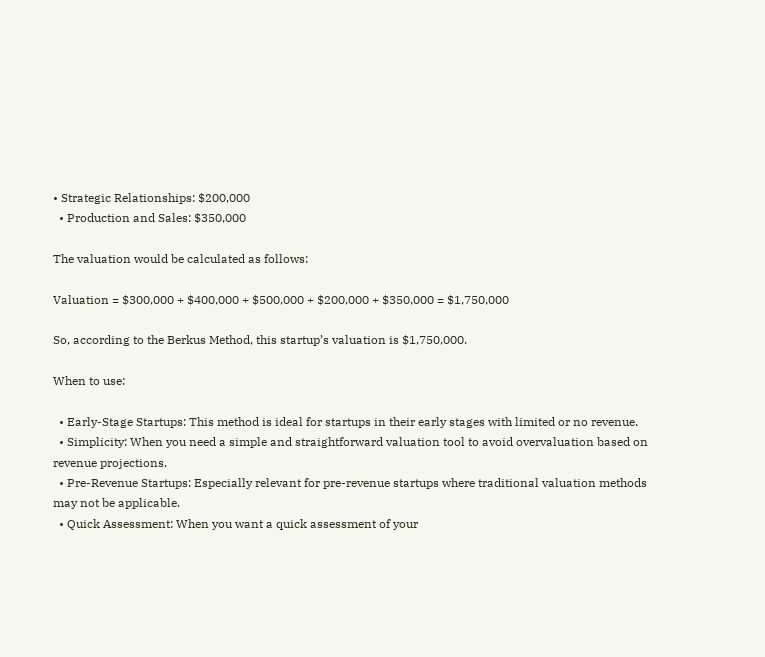• Strategic Relationships: $200,000
  • Production and Sales: $350,000

The valuation would be calculated as follows:

Valuation = $300,000 + $400,000 + $500,000 + $200,000 + $350,000 = $1,750,000

So, according to the Berkus Method, this startup’s valuation is $1,750,000.

When to use:

  • Early-Stage Startups: This method is ideal for startups in their early stages with limited or no revenue.
  • Simplicity: When you need a simple and straightforward valuation tool to avoid overvaluation based on revenue projections.
  • Pre-Revenue Startups: Especially relevant for pre-revenue startups where traditional valuation methods may not be applicable.
  • Quick Assessment: When you want a quick assessment of your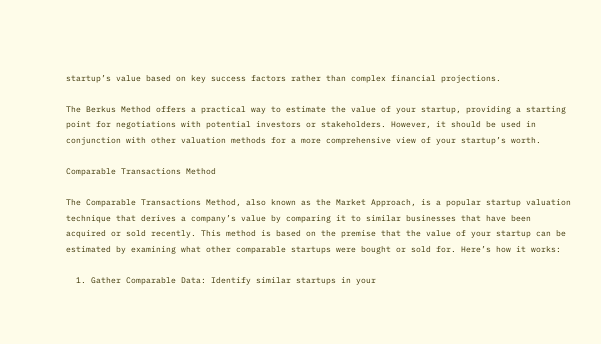startup’s value based on key success factors rather than complex financial projections.

The Berkus Method offers a practical way to estimate the value of your startup, providing a starting point for negotiations with potential investors or stakeholders. However, it should be used in conjunction with other valuation methods for a more comprehensive view of your startup’s worth.

Comparable Transactions Method

The Comparable Transactions Method, also known as the Market Approach, is a popular startup valuation technique that derives a company’s value by comparing it to similar businesses that have been acquired or sold recently. This method is based on the premise that the value of your startup can be estimated by examining what other comparable startups were bought or sold for. Here’s how it works:

  1. Gather Comparable Data: Identify similar startups in your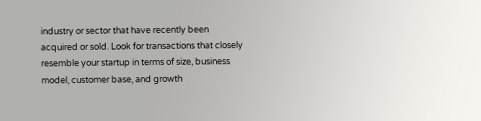industry or sector that have recently been acquired or sold. Look for transactions that closely resemble your startup in terms of size, business model, customer base, and growth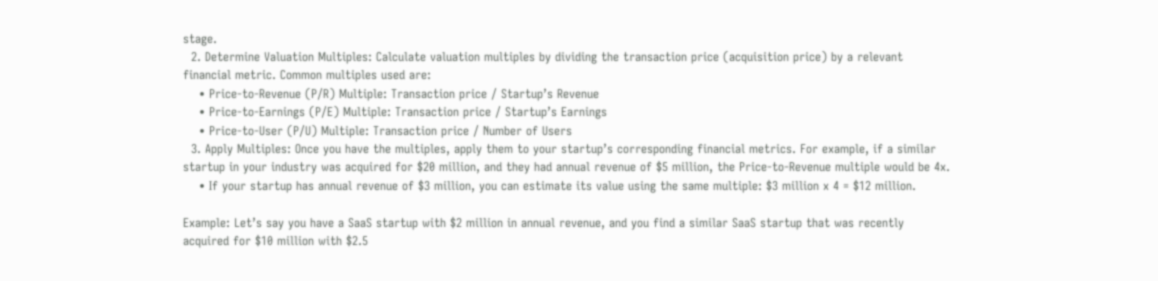stage.
  2. Determine Valuation Multiples: Calculate valuation multiples by dividing the transaction price (acquisition price) by a relevant financial metric. Common multiples used are:
    • Price-to-Revenue (P/R) Multiple: Transaction price / Startup’s Revenue
    • Price-to-Earnings (P/E) Multiple: Transaction price / Startup’s Earnings
    • Price-to-User (P/U) Multiple: Transaction price / Number of Users
  3. Apply Multiples: Once you have the multiples, apply them to your startup’s corresponding financial metrics. For example, if a similar startup in your industry was acquired for $20 million, and they had annual revenue of $5 million, the Price-to-Revenue multiple would be 4x.
    • If your startup has annual revenue of $3 million, you can estimate its value using the same multiple: $3 million x 4 = $12 million.

Example: Let’s say you have a SaaS startup with $2 million in annual revenue, and you find a similar SaaS startup that was recently acquired for $10 million with $2.5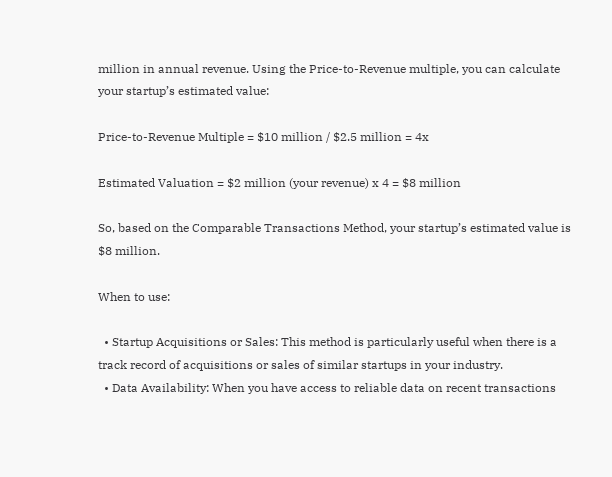million in annual revenue. Using the Price-to-Revenue multiple, you can calculate your startup’s estimated value:

Price-to-Revenue Multiple = $10 million / $2.5 million = 4x

Estimated Valuation = $2 million (your revenue) x 4 = $8 million

So, based on the Comparable Transactions Method, your startup’s estimated value is $8 million.

When to use:

  • Startup Acquisitions or Sales: This method is particularly useful when there is a track record of acquisitions or sales of similar startups in your industry.
  • Data Availability: When you have access to reliable data on recent transactions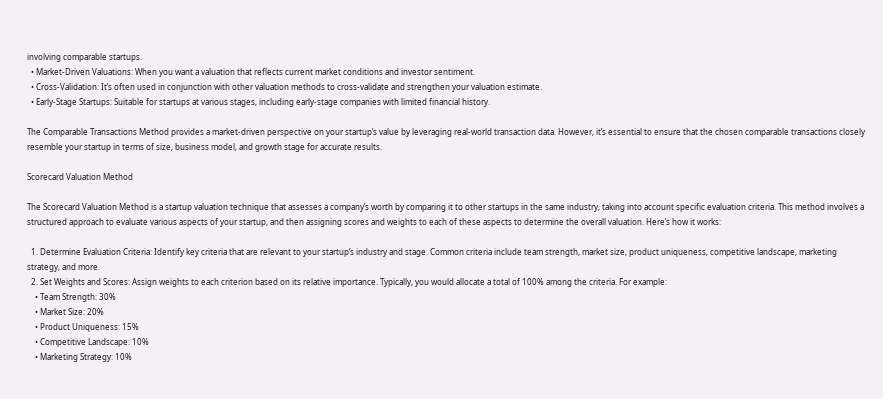involving comparable startups.
  • Market-Driven Valuations: When you want a valuation that reflects current market conditions and investor sentiment.
  • Cross-Validation: It’s often used in conjunction with other valuation methods to cross-validate and strengthen your valuation estimate.
  • Early-Stage Startups: Suitable for startups at various stages, including early-stage companies with limited financial history.

The Comparable Transactions Method provides a market-driven perspective on your startup’s value by leveraging real-world transaction data. However, it’s essential to ensure that the chosen comparable transactions closely resemble your startup in terms of size, business model, and growth stage for accurate results.

Scorecard Valuation Method

The Scorecard Valuation Method is a startup valuation technique that assesses a company’s worth by comparing it to other startups in the same industry, taking into account specific evaluation criteria. This method involves a structured approach to evaluate various aspects of your startup, and then assigning scores and weights to each of these aspects to determine the overall valuation. Here’s how it works:

  1. Determine Evaluation Criteria: Identify key criteria that are relevant to your startup’s industry and stage. Common criteria include team strength, market size, product uniqueness, competitive landscape, marketing strategy, and more.
  2. Set Weights and Scores: Assign weights to each criterion based on its relative importance. Typically, you would allocate a total of 100% among the criteria. For example:
    • Team Strength: 30%
    • Market Size: 20%
    • Product Uniqueness: 15%
    • Competitive Landscape: 10%
    • Marketing Strategy: 10%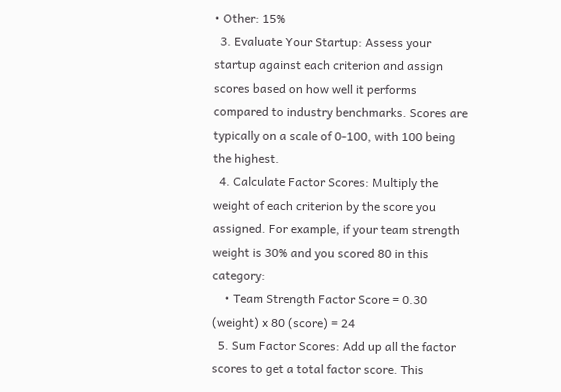• Other: 15%
  3. Evaluate Your Startup: Assess your startup against each criterion and assign scores based on how well it performs compared to industry benchmarks. Scores are typically on a scale of 0-100, with 100 being the highest.
  4. Calculate Factor Scores: Multiply the weight of each criterion by the score you assigned. For example, if your team strength weight is 30% and you scored 80 in this category:
    • Team Strength Factor Score = 0.30 (weight) x 80 (score) = 24
  5. Sum Factor Scores: Add up all the factor scores to get a total factor score. This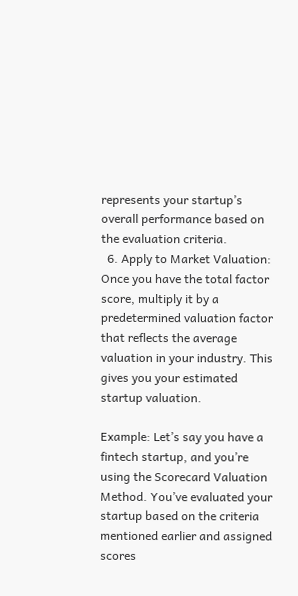represents your startup’s overall performance based on the evaluation criteria.
  6. Apply to Market Valuation: Once you have the total factor score, multiply it by a predetermined valuation factor that reflects the average valuation in your industry. This gives you your estimated startup valuation.

Example: Let’s say you have a fintech startup, and you’re using the Scorecard Valuation Method. You’ve evaluated your startup based on the criteria mentioned earlier and assigned scores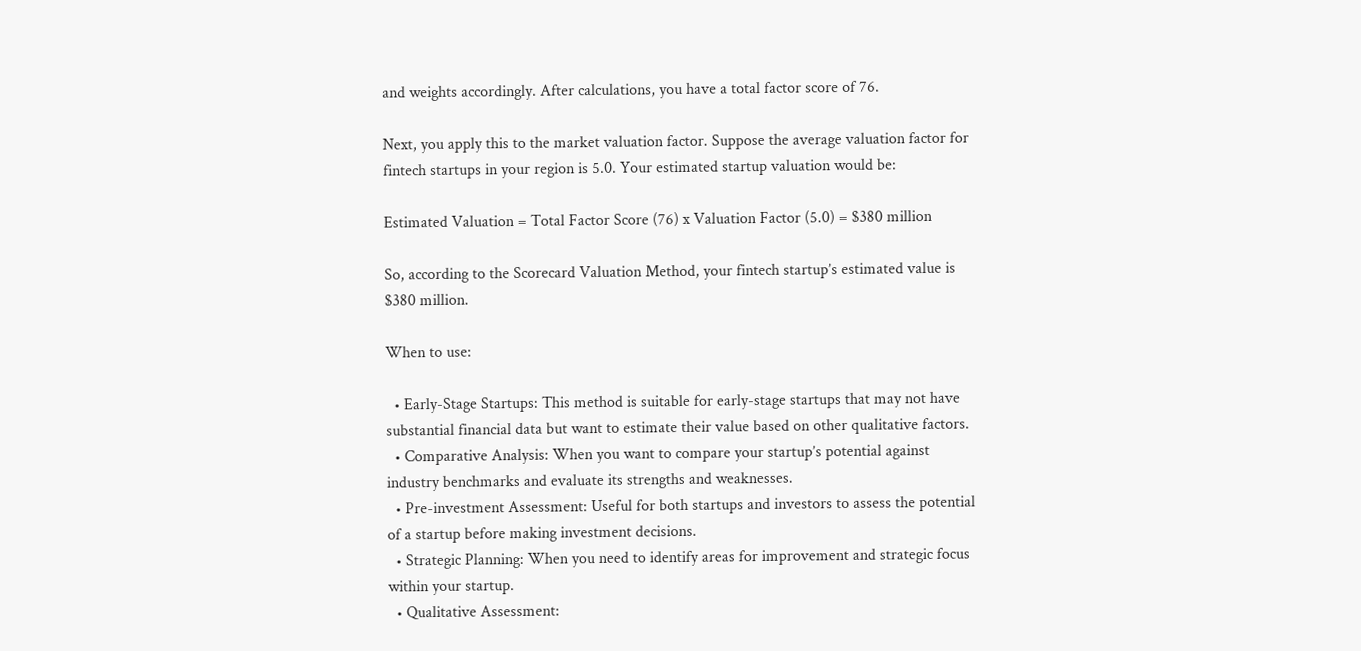and weights accordingly. After calculations, you have a total factor score of 76.

Next, you apply this to the market valuation factor. Suppose the average valuation factor for fintech startups in your region is 5.0. Your estimated startup valuation would be:

Estimated Valuation = Total Factor Score (76) x Valuation Factor (5.0) = $380 million

So, according to the Scorecard Valuation Method, your fintech startup’s estimated value is $380 million.

When to use:

  • Early-Stage Startups: This method is suitable for early-stage startups that may not have substantial financial data but want to estimate their value based on other qualitative factors.
  • Comparative Analysis: When you want to compare your startup’s potential against industry benchmarks and evaluate its strengths and weaknesses.
  • Pre-investment Assessment: Useful for both startups and investors to assess the potential of a startup before making investment decisions.
  • Strategic Planning: When you need to identify areas for improvement and strategic focus within your startup.
  • Qualitative Assessment: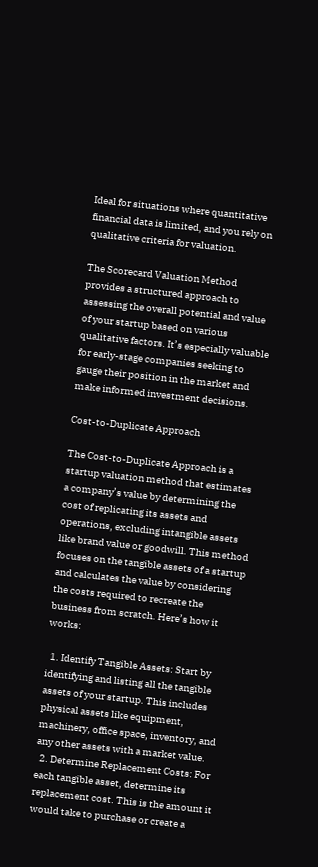Ideal for situations where quantitative financial data is limited, and you rely on qualitative criteria for valuation.

The Scorecard Valuation Method provides a structured approach to assessing the overall potential and value of your startup based on various qualitative factors. It’s especially valuable for early-stage companies seeking to gauge their position in the market and make informed investment decisions.

Cost-to-Duplicate Approach

The Cost-to-Duplicate Approach is a startup valuation method that estimates a company’s value by determining the cost of replicating its assets and operations, excluding intangible assets like brand value or goodwill. This method focuses on the tangible assets of a startup and calculates the value by considering the costs required to recreate the business from scratch. Here’s how it works:

  1. Identify Tangible Assets: Start by identifying and listing all the tangible assets of your startup. This includes physical assets like equipment, machinery, office space, inventory, and any other assets with a market value.
  2. Determine Replacement Costs: For each tangible asset, determine its replacement cost. This is the amount it would take to purchase or create a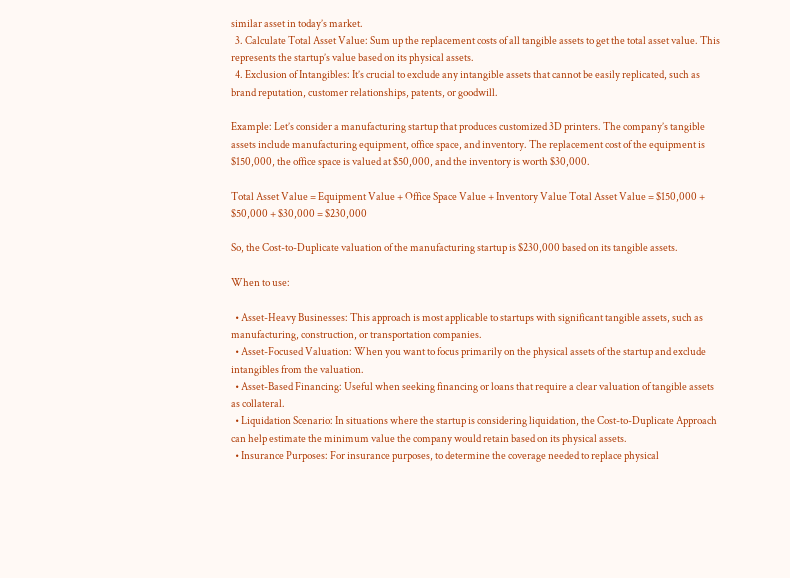similar asset in today’s market.
  3. Calculate Total Asset Value: Sum up the replacement costs of all tangible assets to get the total asset value. This represents the startup’s value based on its physical assets.
  4. Exclusion of Intangibles: It’s crucial to exclude any intangible assets that cannot be easily replicated, such as brand reputation, customer relationships, patents, or goodwill.

Example: Let’s consider a manufacturing startup that produces customized 3D printers. The company’s tangible assets include manufacturing equipment, office space, and inventory. The replacement cost of the equipment is $150,000, the office space is valued at $50,000, and the inventory is worth $30,000.

Total Asset Value = Equipment Value + Office Space Value + Inventory Value Total Asset Value = $150,000 + $50,000 + $30,000 = $230,000

So, the Cost-to-Duplicate valuation of the manufacturing startup is $230,000 based on its tangible assets.

When to use:

  • Asset-Heavy Businesses: This approach is most applicable to startups with significant tangible assets, such as manufacturing, construction, or transportation companies.
  • Asset-Focused Valuation: When you want to focus primarily on the physical assets of the startup and exclude intangibles from the valuation.
  • Asset-Based Financing: Useful when seeking financing or loans that require a clear valuation of tangible assets as collateral.
  • Liquidation Scenario: In situations where the startup is considering liquidation, the Cost-to-Duplicate Approach can help estimate the minimum value the company would retain based on its physical assets.
  • Insurance Purposes: For insurance purposes, to determine the coverage needed to replace physical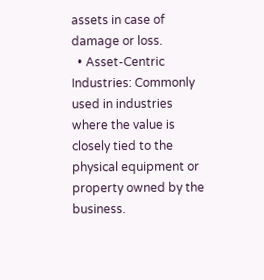assets in case of damage or loss.
  • Asset-Centric Industries: Commonly used in industries where the value is closely tied to the physical equipment or property owned by the business.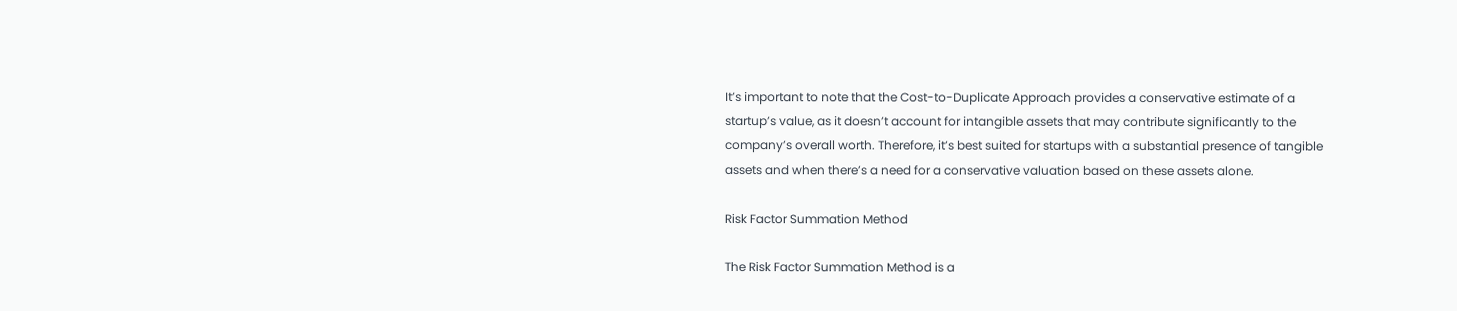It’s important to note that the Cost-to-Duplicate Approach provides a conservative estimate of a startup’s value, as it doesn’t account for intangible assets that may contribute significantly to the company’s overall worth. Therefore, it’s best suited for startups with a substantial presence of tangible assets and when there’s a need for a conservative valuation based on these assets alone.

Risk Factor Summation Method

The Risk Factor Summation Method is a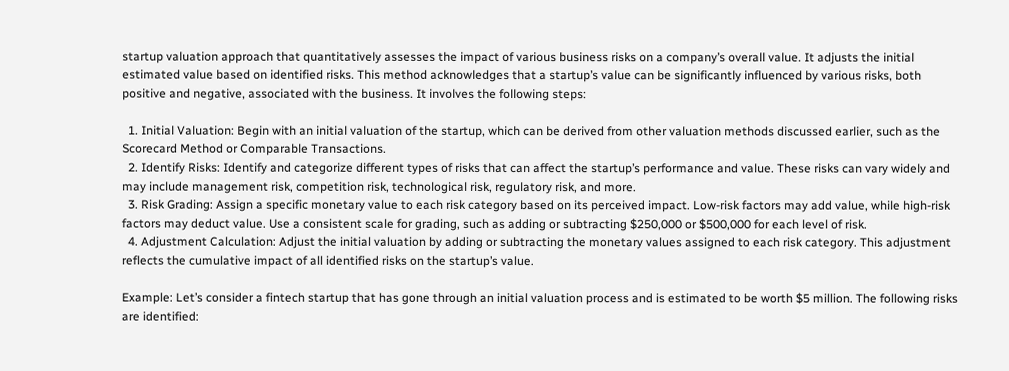startup valuation approach that quantitatively assesses the impact of various business risks on a company’s overall value. It adjusts the initial estimated value based on identified risks. This method acknowledges that a startup’s value can be significantly influenced by various risks, both positive and negative, associated with the business. It involves the following steps:

  1. Initial Valuation: Begin with an initial valuation of the startup, which can be derived from other valuation methods discussed earlier, such as the Scorecard Method or Comparable Transactions.
  2. Identify Risks: Identify and categorize different types of risks that can affect the startup’s performance and value. These risks can vary widely and may include management risk, competition risk, technological risk, regulatory risk, and more.
  3. Risk Grading: Assign a specific monetary value to each risk category based on its perceived impact. Low-risk factors may add value, while high-risk factors may deduct value. Use a consistent scale for grading, such as adding or subtracting $250,000 or $500,000 for each level of risk.
  4. Adjustment Calculation: Adjust the initial valuation by adding or subtracting the monetary values assigned to each risk category. This adjustment reflects the cumulative impact of all identified risks on the startup’s value.

Example: Let’s consider a fintech startup that has gone through an initial valuation process and is estimated to be worth $5 million. The following risks are identified: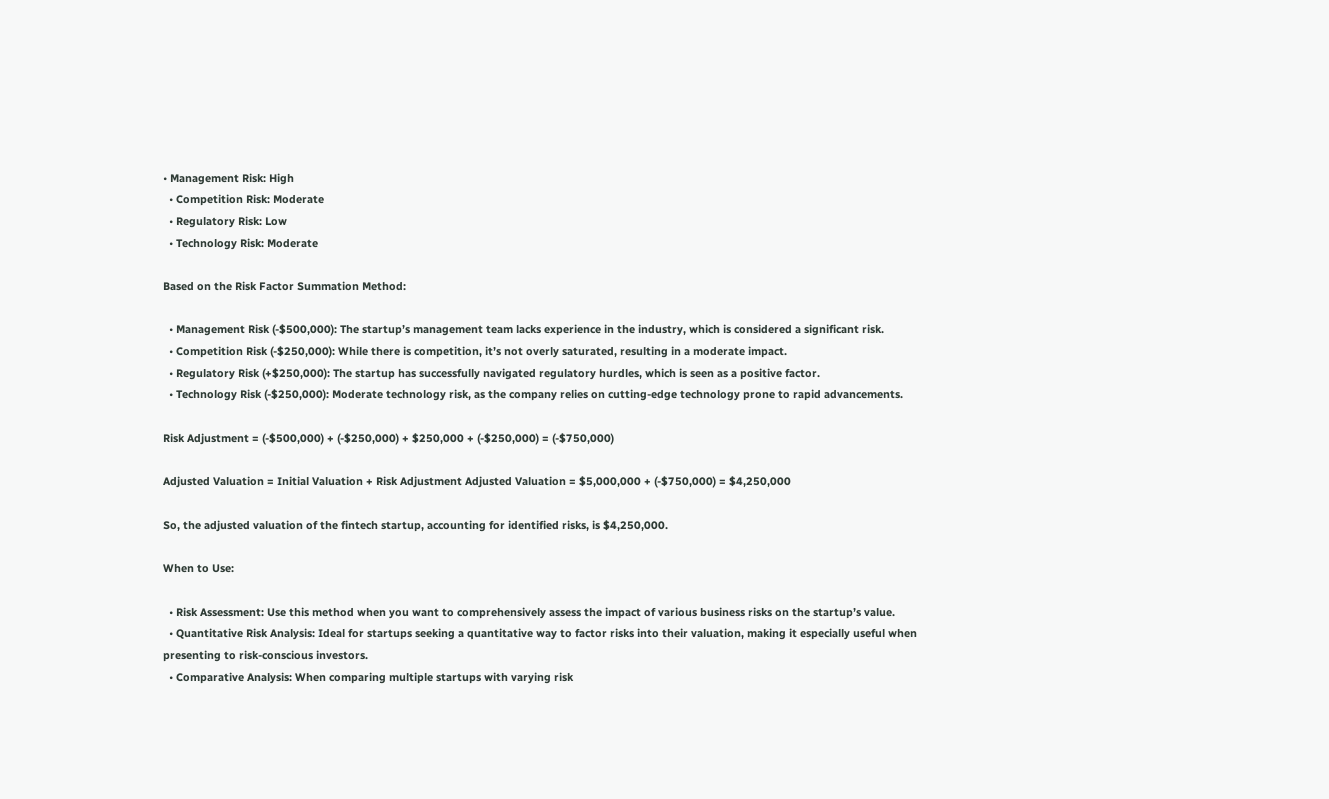• Management Risk: High
  • Competition Risk: Moderate
  • Regulatory Risk: Low
  • Technology Risk: Moderate

Based on the Risk Factor Summation Method:

  • Management Risk (-$500,000): The startup’s management team lacks experience in the industry, which is considered a significant risk.
  • Competition Risk (-$250,000): While there is competition, it’s not overly saturated, resulting in a moderate impact.
  • Regulatory Risk (+$250,000): The startup has successfully navigated regulatory hurdles, which is seen as a positive factor.
  • Technology Risk (-$250,000): Moderate technology risk, as the company relies on cutting-edge technology prone to rapid advancements.

Risk Adjustment = (-$500,000) + (-$250,000) + $250,000 + (-$250,000) = (-$750,000)

Adjusted Valuation = Initial Valuation + Risk Adjustment Adjusted Valuation = $5,000,000 + (-$750,000) = $4,250,000

So, the adjusted valuation of the fintech startup, accounting for identified risks, is $4,250,000.

When to Use:

  • Risk Assessment: Use this method when you want to comprehensively assess the impact of various business risks on the startup’s value.
  • Quantitative Risk Analysis: Ideal for startups seeking a quantitative way to factor risks into their valuation, making it especially useful when presenting to risk-conscious investors.
  • Comparative Analysis: When comparing multiple startups with varying risk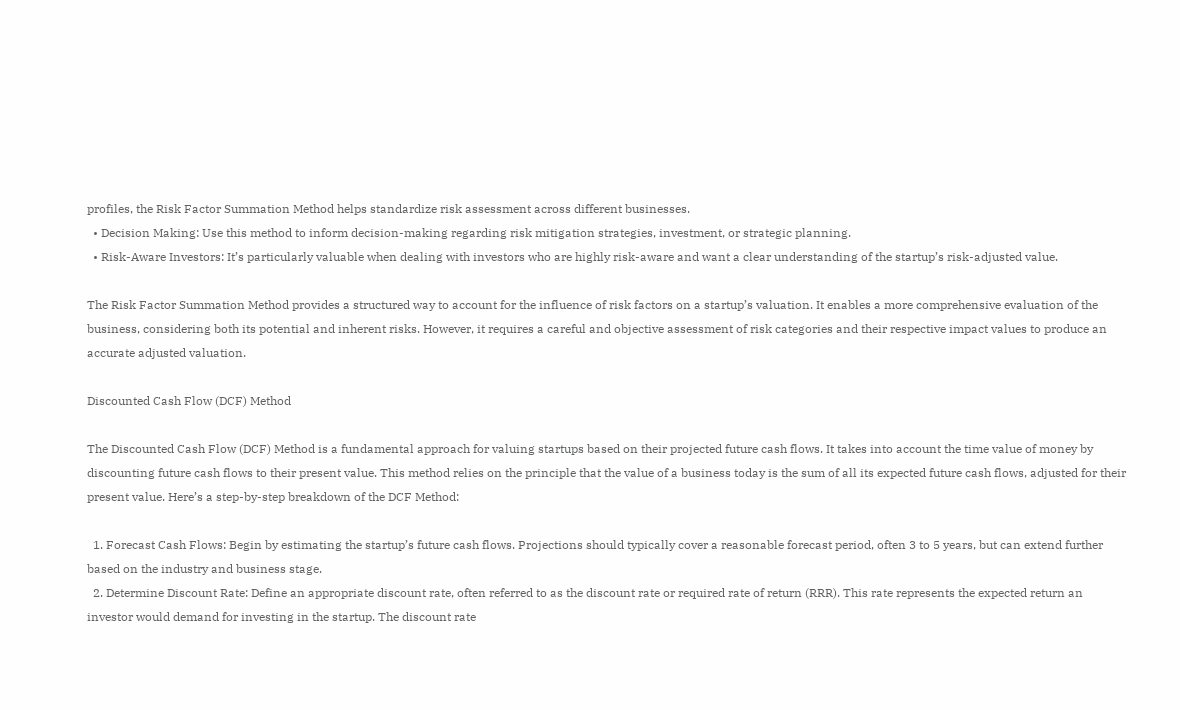profiles, the Risk Factor Summation Method helps standardize risk assessment across different businesses.
  • Decision Making: Use this method to inform decision-making regarding risk mitigation strategies, investment, or strategic planning.
  • Risk-Aware Investors: It’s particularly valuable when dealing with investors who are highly risk-aware and want a clear understanding of the startup’s risk-adjusted value.

The Risk Factor Summation Method provides a structured way to account for the influence of risk factors on a startup’s valuation. It enables a more comprehensive evaluation of the business, considering both its potential and inherent risks. However, it requires a careful and objective assessment of risk categories and their respective impact values to produce an accurate adjusted valuation.

Discounted Cash Flow (DCF) Method

The Discounted Cash Flow (DCF) Method is a fundamental approach for valuing startups based on their projected future cash flows. It takes into account the time value of money by discounting future cash flows to their present value. This method relies on the principle that the value of a business today is the sum of all its expected future cash flows, adjusted for their present value. Here’s a step-by-step breakdown of the DCF Method:

  1. Forecast Cash Flows: Begin by estimating the startup’s future cash flows. Projections should typically cover a reasonable forecast period, often 3 to 5 years, but can extend further based on the industry and business stage.
  2. Determine Discount Rate: Define an appropriate discount rate, often referred to as the discount rate or required rate of return (RRR). This rate represents the expected return an investor would demand for investing in the startup. The discount rate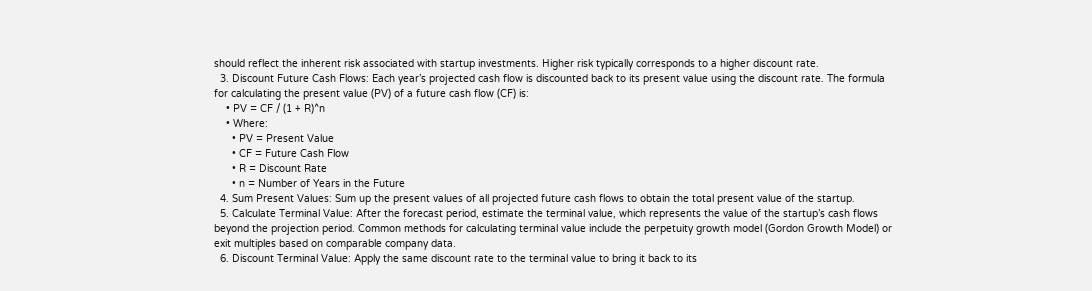should reflect the inherent risk associated with startup investments. Higher risk typically corresponds to a higher discount rate.
  3. Discount Future Cash Flows: Each year’s projected cash flow is discounted back to its present value using the discount rate. The formula for calculating the present value (PV) of a future cash flow (CF) is:
    • PV = CF / (1 + R)^n
    • Where:
      • PV = Present Value
      • CF = Future Cash Flow
      • R = Discount Rate
      • n = Number of Years in the Future
  4. Sum Present Values: Sum up the present values of all projected future cash flows to obtain the total present value of the startup.
  5. Calculate Terminal Value: After the forecast period, estimate the terminal value, which represents the value of the startup’s cash flows beyond the projection period. Common methods for calculating terminal value include the perpetuity growth model (Gordon Growth Model) or exit multiples based on comparable company data.
  6. Discount Terminal Value: Apply the same discount rate to the terminal value to bring it back to its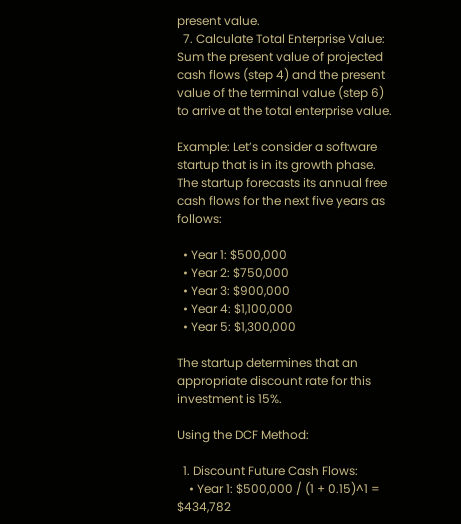present value.
  7. Calculate Total Enterprise Value: Sum the present value of projected cash flows (step 4) and the present value of the terminal value (step 6) to arrive at the total enterprise value.

Example: Let’s consider a software startup that is in its growth phase. The startup forecasts its annual free cash flows for the next five years as follows:

  • Year 1: $500,000
  • Year 2: $750,000
  • Year 3: $900,000
  • Year 4: $1,100,000
  • Year 5: $1,300,000

The startup determines that an appropriate discount rate for this investment is 15%.

Using the DCF Method:

  1. Discount Future Cash Flows:
    • Year 1: $500,000 / (1 + 0.15)^1 = $434,782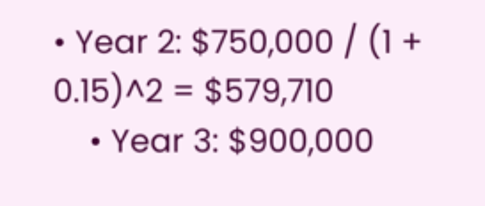• Year 2: $750,000 / (1 + 0.15)^2 = $579,710
    • Year 3: $900,000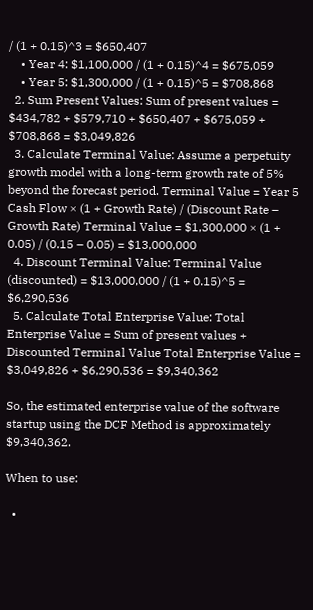/ (1 + 0.15)^3 = $650,407
    • Year 4: $1,100,000 / (1 + 0.15)^4 = $675,059
    • Year 5: $1,300,000 / (1 + 0.15)^5 = $708,868
  2. Sum Present Values: Sum of present values = $434,782 + $579,710 + $650,407 + $675,059 + $708,868 = $3,049,826
  3. Calculate Terminal Value: Assume a perpetuity growth model with a long-term growth rate of 5% beyond the forecast period. Terminal Value = Year 5 Cash Flow × (1 + Growth Rate) / (Discount Rate – Growth Rate) Terminal Value = $1,300,000 × (1 + 0.05) / (0.15 – 0.05) = $13,000,000
  4. Discount Terminal Value: Terminal Value (discounted) = $13,000,000 / (1 + 0.15)^5 = $6,290,536
  5. Calculate Total Enterprise Value: Total Enterprise Value = Sum of present values + Discounted Terminal Value Total Enterprise Value = $3,049,826 + $6,290,536 = $9,340,362

So, the estimated enterprise value of the software startup using the DCF Method is approximately $9,340,362.

When to use:

  •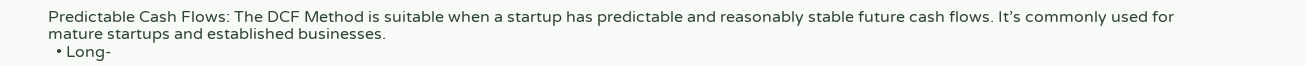Predictable Cash Flows: The DCF Method is suitable when a startup has predictable and reasonably stable future cash flows. It’s commonly used for mature startups and established businesses.
  • Long-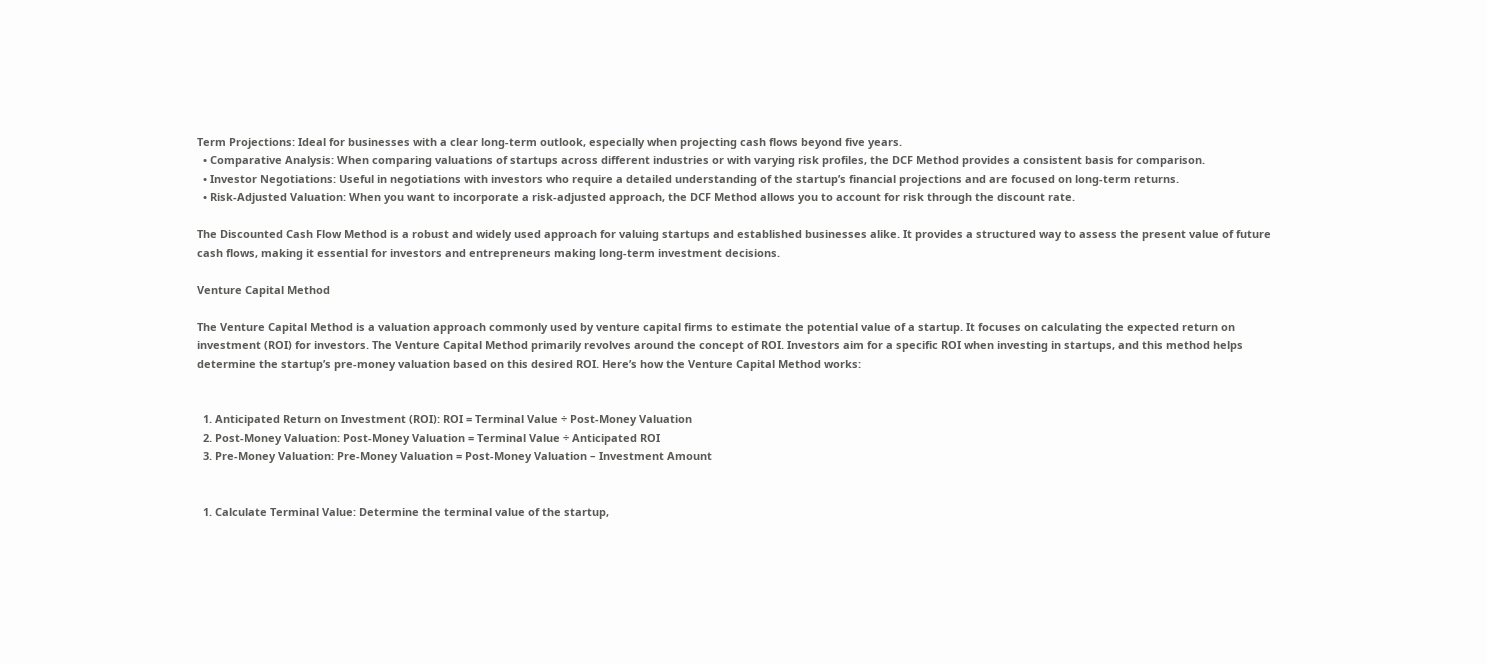Term Projections: Ideal for businesses with a clear long-term outlook, especially when projecting cash flows beyond five years.
  • Comparative Analysis: When comparing valuations of startups across different industries or with varying risk profiles, the DCF Method provides a consistent basis for comparison.
  • Investor Negotiations: Useful in negotiations with investors who require a detailed understanding of the startup’s financial projections and are focused on long-term returns.
  • Risk-Adjusted Valuation: When you want to incorporate a risk-adjusted approach, the DCF Method allows you to account for risk through the discount rate.

The Discounted Cash Flow Method is a robust and widely used approach for valuing startups and established businesses alike. It provides a structured way to assess the present value of future cash flows, making it essential for investors and entrepreneurs making long-term investment decisions.

Venture Capital Method

The Venture Capital Method is a valuation approach commonly used by venture capital firms to estimate the potential value of a startup. It focuses on calculating the expected return on investment (ROI) for investors. The Venture Capital Method primarily revolves around the concept of ROI. Investors aim for a specific ROI when investing in startups, and this method helps determine the startup’s pre-money valuation based on this desired ROI. Here’s how the Venture Capital Method works:


  1. Anticipated Return on Investment (ROI): ROI = Terminal Value ÷ Post-Money Valuation
  2. Post-Money Valuation: Post-Money Valuation = Terminal Value ÷ Anticipated ROI
  3. Pre-Money Valuation: Pre-Money Valuation = Post-Money Valuation – Investment Amount


  1. Calculate Terminal Value: Determine the terminal value of the startup,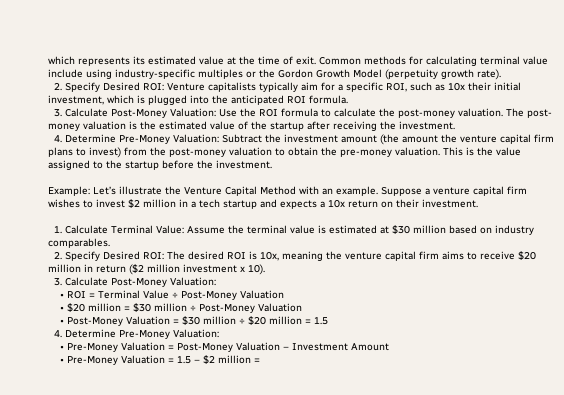which represents its estimated value at the time of exit. Common methods for calculating terminal value include using industry-specific multiples or the Gordon Growth Model (perpetuity growth rate).
  2. Specify Desired ROI: Venture capitalists typically aim for a specific ROI, such as 10x their initial investment, which is plugged into the anticipated ROI formula.
  3. Calculate Post-Money Valuation: Use the ROI formula to calculate the post-money valuation. The post-money valuation is the estimated value of the startup after receiving the investment.
  4. Determine Pre-Money Valuation: Subtract the investment amount (the amount the venture capital firm plans to invest) from the post-money valuation to obtain the pre-money valuation. This is the value assigned to the startup before the investment.

Example: Let’s illustrate the Venture Capital Method with an example. Suppose a venture capital firm wishes to invest $2 million in a tech startup and expects a 10x return on their investment.

  1. Calculate Terminal Value: Assume the terminal value is estimated at $30 million based on industry comparables.
  2. Specify Desired ROI: The desired ROI is 10x, meaning the venture capital firm aims to receive $20 million in return ($2 million investment x 10).
  3. Calculate Post-Money Valuation:
    • ROI = Terminal Value ÷ Post-Money Valuation
    • $20 million = $30 million ÷ Post-Money Valuation
    • Post-Money Valuation = $30 million ÷ $20 million = 1.5
  4. Determine Pre-Money Valuation:
    • Pre-Money Valuation = Post-Money Valuation – Investment Amount
    • Pre-Money Valuation = 1.5 – $2 million =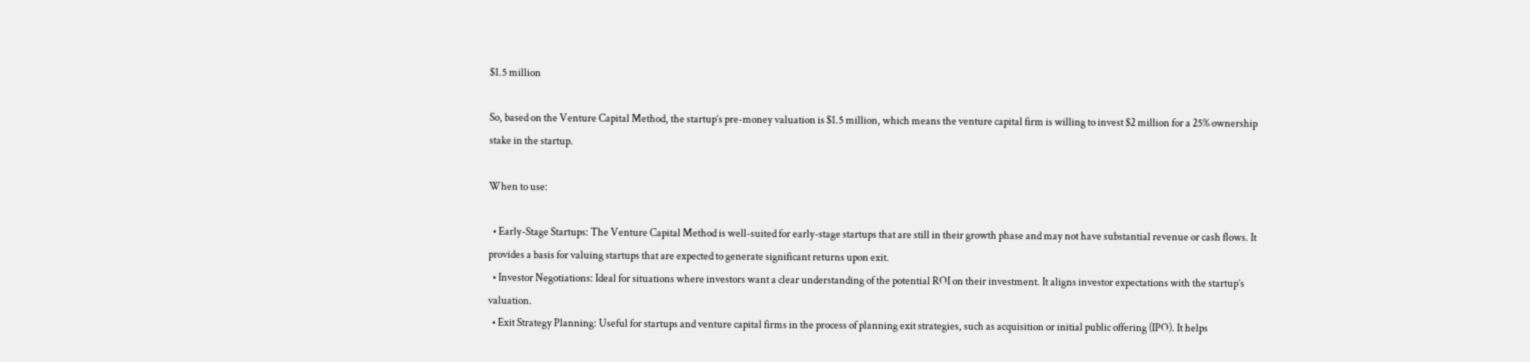$1.5 million

So, based on the Venture Capital Method, the startup’s pre-money valuation is $1.5 million, which means the venture capital firm is willing to invest $2 million for a 25% ownership stake in the startup.

When to use:

  • Early-Stage Startups: The Venture Capital Method is well-suited for early-stage startups that are still in their growth phase and may not have substantial revenue or cash flows. It provides a basis for valuing startups that are expected to generate significant returns upon exit.
  • Investor Negotiations: Ideal for situations where investors want a clear understanding of the potential ROI on their investment. It aligns investor expectations with the startup’s valuation.
  • Exit Strategy Planning: Useful for startups and venture capital firms in the process of planning exit strategies, such as acquisition or initial public offering (IPO). It helps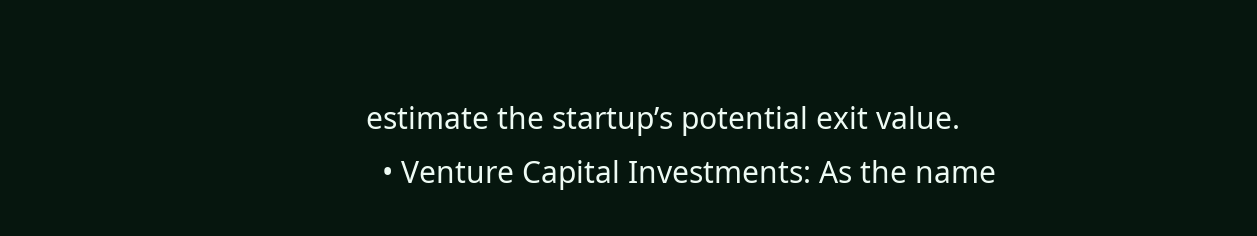estimate the startup’s potential exit value.
  • Venture Capital Investments: As the name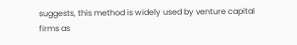suggests, this method is widely used by venture capital firms as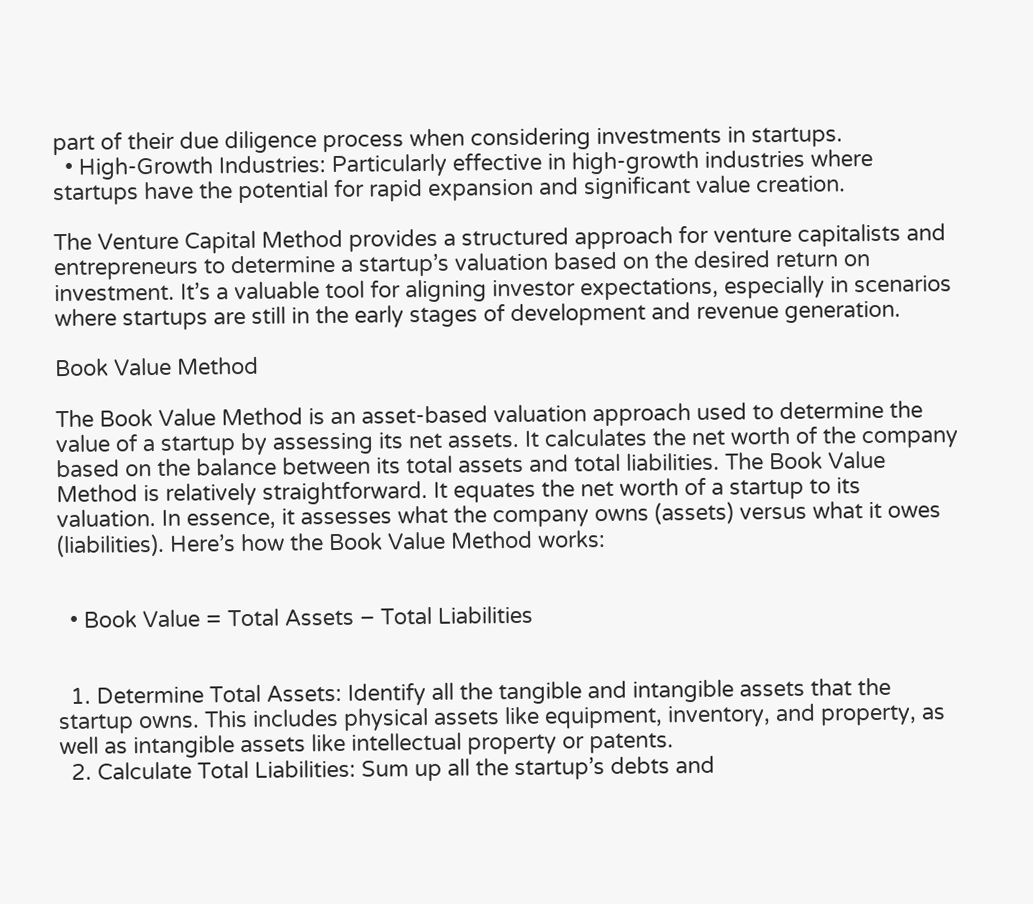part of their due diligence process when considering investments in startups.
  • High-Growth Industries: Particularly effective in high-growth industries where startups have the potential for rapid expansion and significant value creation.

The Venture Capital Method provides a structured approach for venture capitalists and entrepreneurs to determine a startup’s valuation based on the desired return on investment. It’s a valuable tool for aligning investor expectations, especially in scenarios where startups are still in the early stages of development and revenue generation.

Book Value Method

The Book Value Method is an asset-based valuation approach used to determine the value of a startup by assessing its net assets. It calculates the net worth of the company based on the balance between its total assets and total liabilities. The Book Value Method is relatively straightforward. It equates the net worth of a startup to its valuation. In essence, it assesses what the company owns (assets) versus what it owes (liabilities). Here’s how the Book Value Method works:


  • Book Value = Total Assets – Total Liabilities


  1. Determine Total Assets: Identify all the tangible and intangible assets that the startup owns. This includes physical assets like equipment, inventory, and property, as well as intangible assets like intellectual property or patents.
  2. Calculate Total Liabilities: Sum up all the startup’s debts and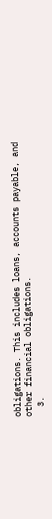obligations. This includes loans, accounts payable, and other financial obligations.
  3.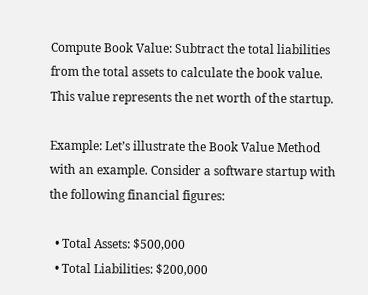Compute Book Value: Subtract the total liabilities from the total assets to calculate the book value. This value represents the net worth of the startup.

Example: Let’s illustrate the Book Value Method with an example. Consider a software startup with the following financial figures:

  • Total Assets: $500,000
  • Total Liabilities: $200,000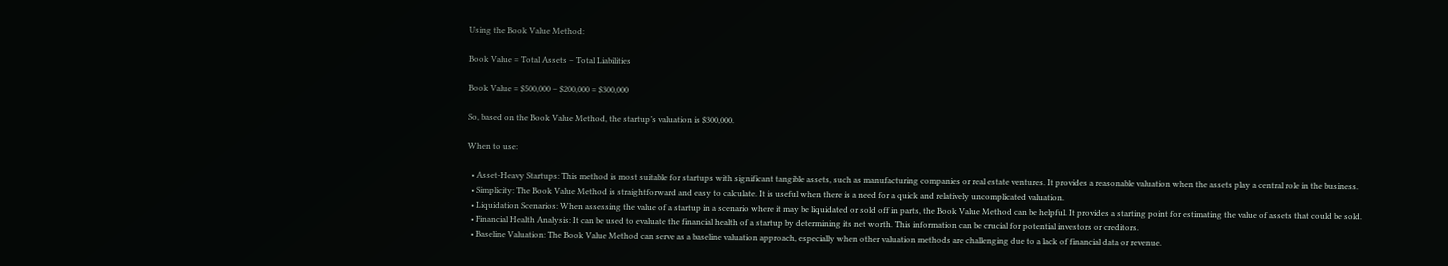Using the Book Value Method:

Book Value = Total Assets – Total Liabilities

Book Value = $500,000 – $200,000 = $300,000

So, based on the Book Value Method, the startup’s valuation is $300,000.

When to use:

  • Asset-Heavy Startups: This method is most suitable for startups with significant tangible assets, such as manufacturing companies or real estate ventures. It provides a reasonable valuation when the assets play a central role in the business.
  • Simplicity: The Book Value Method is straightforward and easy to calculate. It is useful when there is a need for a quick and relatively uncomplicated valuation.
  • Liquidation Scenarios: When assessing the value of a startup in a scenario where it may be liquidated or sold off in parts, the Book Value Method can be helpful. It provides a starting point for estimating the value of assets that could be sold.
  • Financial Health Analysis: It can be used to evaluate the financial health of a startup by determining its net worth. This information can be crucial for potential investors or creditors.
  • Baseline Valuation: The Book Value Method can serve as a baseline valuation approach, especially when other valuation methods are challenging due to a lack of financial data or revenue.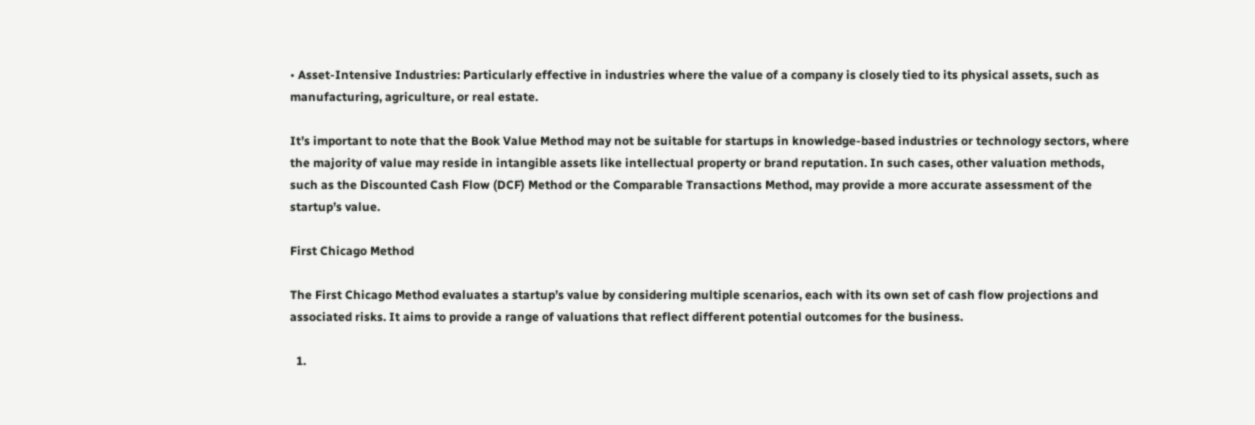• Asset-Intensive Industries: Particularly effective in industries where the value of a company is closely tied to its physical assets, such as manufacturing, agriculture, or real estate.

It’s important to note that the Book Value Method may not be suitable for startups in knowledge-based industries or technology sectors, where the majority of value may reside in intangible assets like intellectual property or brand reputation. In such cases, other valuation methods, such as the Discounted Cash Flow (DCF) Method or the Comparable Transactions Method, may provide a more accurate assessment of the startup’s value.

First Chicago Method

The First Chicago Method evaluates a startup’s value by considering multiple scenarios, each with its own set of cash flow projections and associated risks. It aims to provide a range of valuations that reflect different potential outcomes for the business.

  1.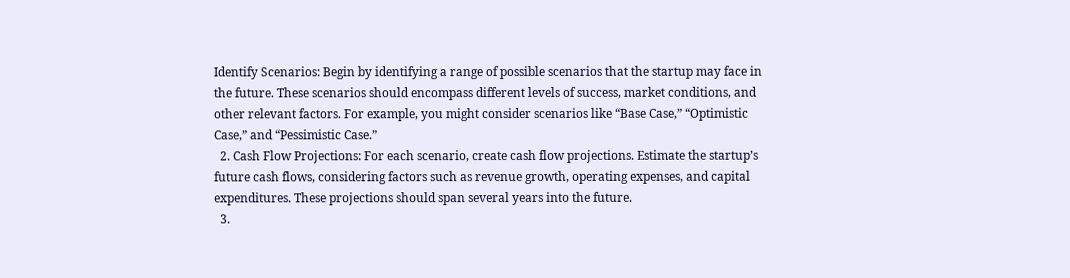Identify Scenarios: Begin by identifying a range of possible scenarios that the startup may face in the future. These scenarios should encompass different levels of success, market conditions, and other relevant factors. For example, you might consider scenarios like “Base Case,” “Optimistic Case,” and “Pessimistic Case.”
  2. Cash Flow Projections: For each scenario, create cash flow projections. Estimate the startup’s future cash flows, considering factors such as revenue growth, operating expenses, and capital expenditures. These projections should span several years into the future.
  3.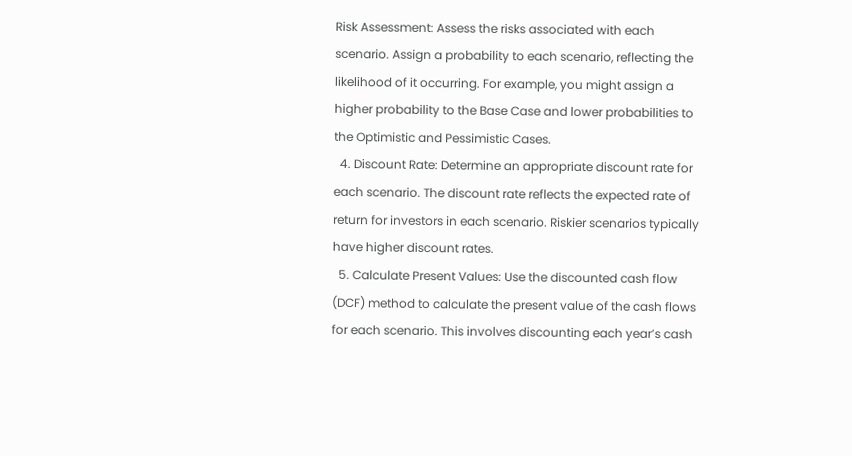Risk Assessment: Assess the risks associated with each scenario. Assign a probability to each scenario, reflecting the likelihood of it occurring. For example, you might assign a higher probability to the Base Case and lower probabilities to the Optimistic and Pessimistic Cases.
  4. Discount Rate: Determine an appropriate discount rate for each scenario. The discount rate reflects the expected rate of return for investors in each scenario. Riskier scenarios typically have higher discount rates.
  5. Calculate Present Values: Use the discounted cash flow (DCF) method to calculate the present value of the cash flows for each scenario. This involves discounting each year’s cash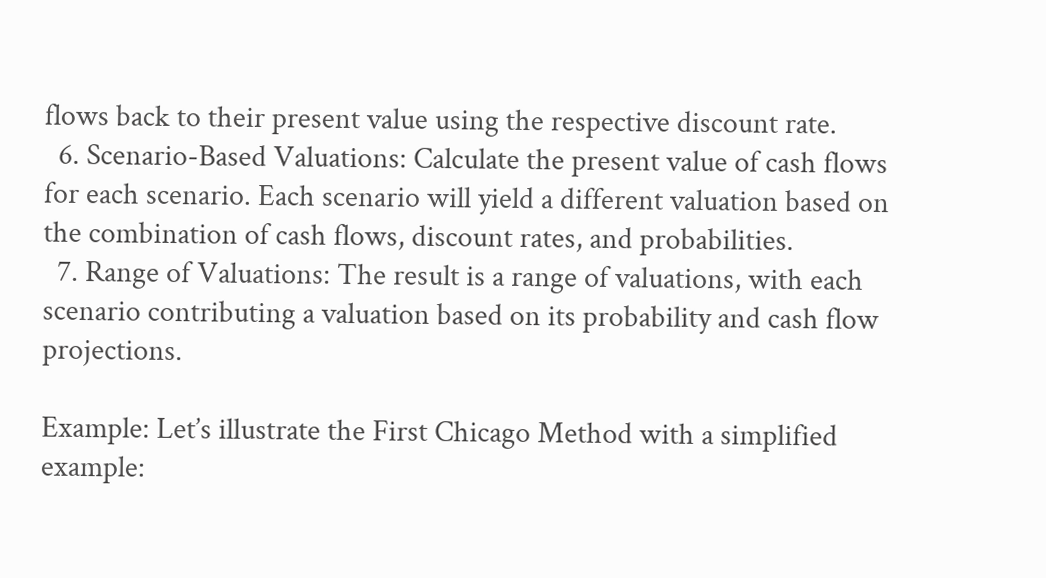flows back to their present value using the respective discount rate.
  6. Scenario-Based Valuations: Calculate the present value of cash flows for each scenario. Each scenario will yield a different valuation based on the combination of cash flows, discount rates, and probabilities.
  7. Range of Valuations: The result is a range of valuations, with each scenario contributing a valuation based on its probability and cash flow projections.

Example: Let’s illustrate the First Chicago Method with a simplified example: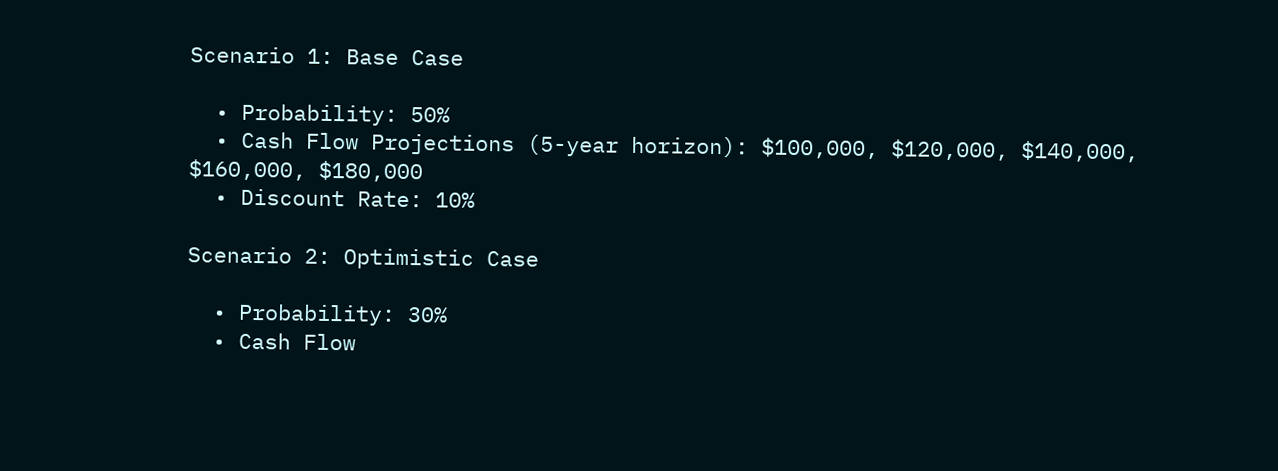Scenario 1: Base Case

  • Probability: 50%
  • Cash Flow Projections (5-year horizon): $100,000, $120,000, $140,000, $160,000, $180,000
  • Discount Rate: 10%

Scenario 2: Optimistic Case

  • Probability: 30%
  • Cash Flow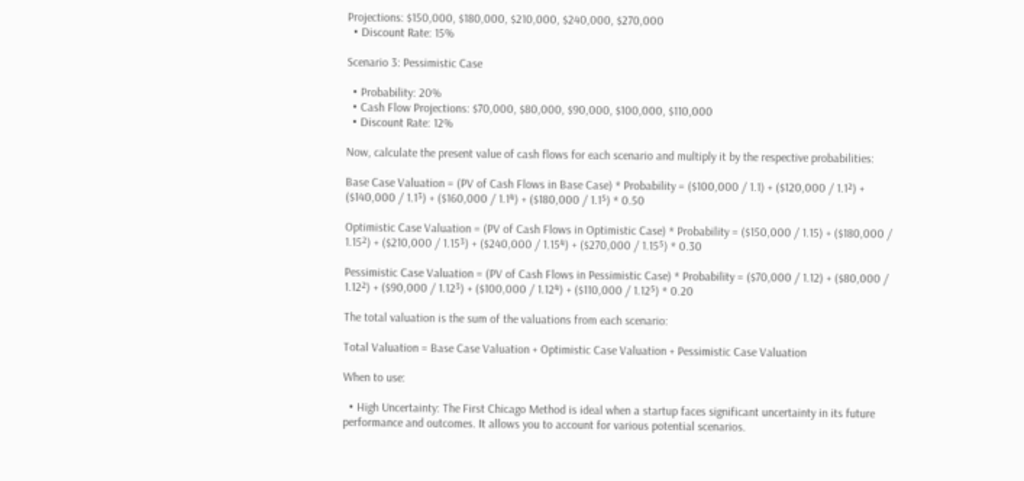Projections: $150,000, $180,000, $210,000, $240,000, $270,000
  • Discount Rate: 15%

Scenario 3: Pessimistic Case

  • Probability: 20%
  • Cash Flow Projections: $70,000, $80,000, $90,000, $100,000, $110,000
  • Discount Rate: 12%

Now, calculate the present value of cash flows for each scenario and multiply it by the respective probabilities:

Base Case Valuation = (PV of Cash Flows in Base Case) * Probability = ($100,000 / 1.1) + ($120,000 / 1.1²) + ($140,000 / 1.1³) + ($160,000 / 1.1⁴) + ($180,000 / 1.1⁵) * 0.50

Optimistic Case Valuation = (PV of Cash Flows in Optimistic Case) * Probability = ($150,000 / 1.15) + ($180,000 / 1.15²) + ($210,000 / 1.15³) + ($240,000 / 1.15⁴) + ($270,000 / 1.15⁵) * 0.30

Pessimistic Case Valuation = (PV of Cash Flows in Pessimistic Case) * Probability = ($70,000 / 1.12) + ($80,000 / 1.12²) + ($90,000 / 1.12³) + ($100,000 / 1.12⁴) + ($110,000 / 1.12⁵) * 0.20

The total valuation is the sum of the valuations from each scenario:

Total Valuation = Base Case Valuation + Optimistic Case Valuation + Pessimistic Case Valuation

When to use:

  • High Uncertainty: The First Chicago Method is ideal when a startup faces significant uncertainty in its future performance and outcomes. It allows you to account for various potential scenarios.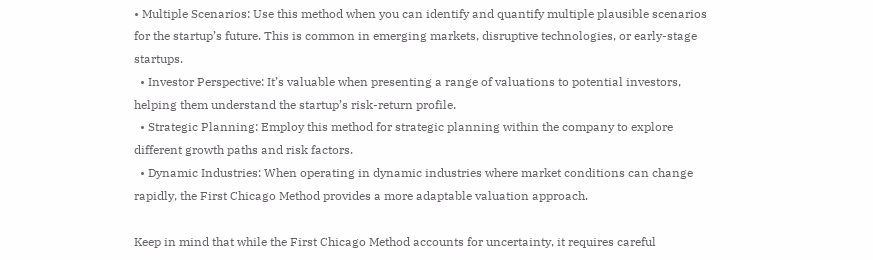• Multiple Scenarios: Use this method when you can identify and quantify multiple plausible scenarios for the startup’s future. This is common in emerging markets, disruptive technologies, or early-stage startups.
  • Investor Perspective: It’s valuable when presenting a range of valuations to potential investors, helping them understand the startup’s risk-return profile.
  • Strategic Planning: Employ this method for strategic planning within the company to explore different growth paths and risk factors.
  • Dynamic Industries: When operating in dynamic industries where market conditions can change rapidly, the First Chicago Method provides a more adaptable valuation approach.

Keep in mind that while the First Chicago Method accounts for uncertainty, it requires careful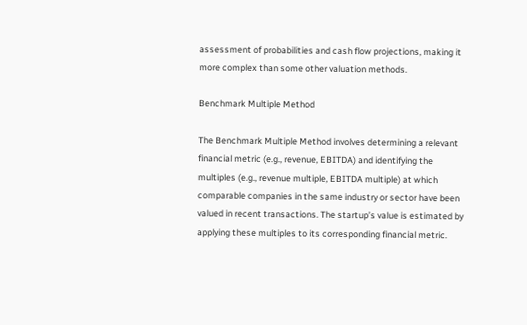assessment of probabilities and cash flow projections, making it more complex than some other valuation methods.

Benchmark Multiple Method

The Benchmark Multiple Method involves determining a relevant financial metric (e.g., revenue, EBITDA) and identifying the multiples (e.g., revenue multiple, EBITDA multiple) at which comparable companies in the same industry or sector have been valued in recent transactions. The startup’s value is estimated by applying these multiples to its corresponding financial metric.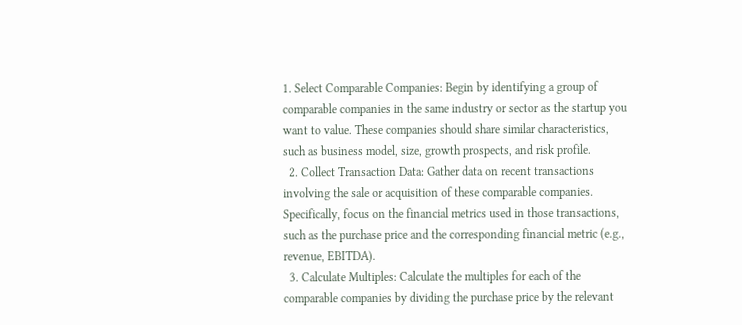1. Select Comparable Companies: Begin by identifying a group of comparable companies in the same industry or sector as the startup you want to value. These companies should share similar characteristics, such as business model, size, growth prospects, and risk profile.
  2. Collect Transaction Data: Gather data on recent transactions involving the sale or acquisition of these comparable companies. Specifically, focus on the financial metrics used in those transactions, such as the purchase price and the corresponding financial metric (e.g., revenue, EBITDA).
  3. Calculate Multiples: Calculate the multiples for each of the comparable companies by dividing the purchase price by the relevant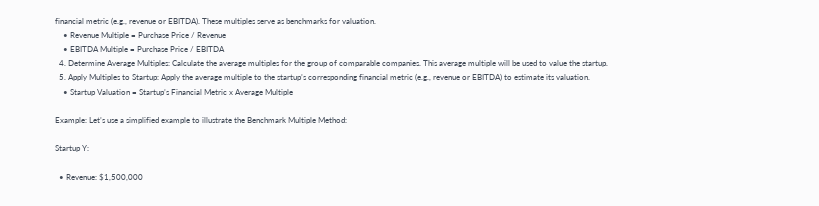financial metric (e.g., revenue or EBITDA). These multiples serve as benchmarks for valuation.
    • Revenue Multiple = Purchase Price / Revenue
    • EBITDA Multiple = Purchase Price / EBITDA
  4. Determine Average Multiples: Calculate the average multiples for the group of comparable companies. This average multiple will be used to value the startup.
  5. Apply Multiples to Startup: Apply the average multiple to the startup’s corresponding financial metric (e.g., revenue or EBITDA) to estimate its valuation.
    • Startup Valuation = Startup’s Financial Metric x Average Multiple

Example: Let’s use a simplified example to illustrate the Benchmark Multiple Method:

Startup Y:

  • Revenue: $1,500,000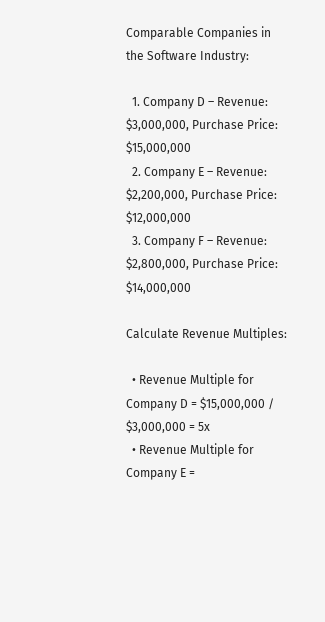Comparable Companies in the Software Industry:

  1. Company D – Revenue: $3,000,000, Purchase Price: $15,000,000
  2. Company E – Revenue: $2,200,000, Purchase Price: $12,000,000
  3. Company F – Revenue: $2,800,000, Purchase Price: $14,000,000

Calculate Revenue Multiples:

  • Revenue Multiple for Company D = $15,000,000 / $3,000,000 = 5x
  • Revenue Multiple for Company E =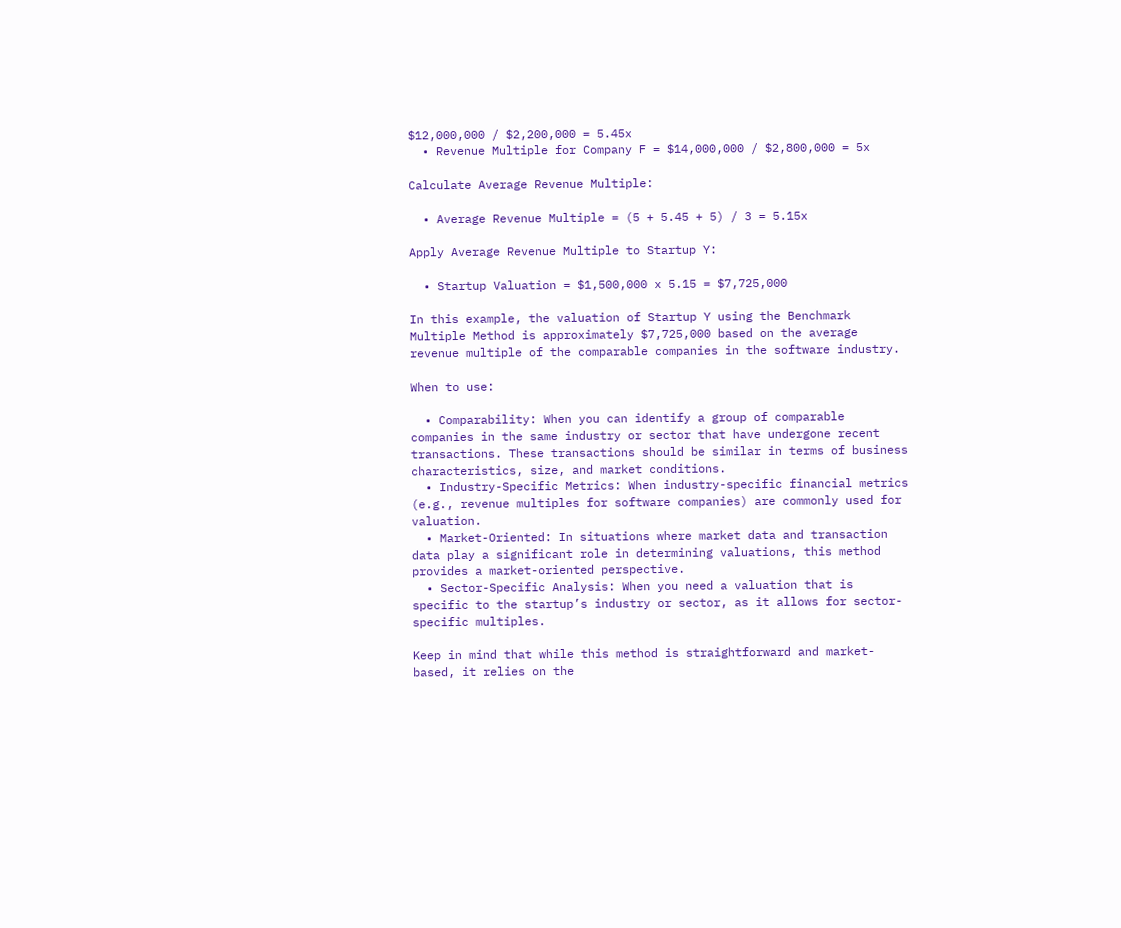$12,000,000 / $2,200,000 = 5.45x
  • Revenue Multiple for Company F = $14,000,000 / $2,800,000 = 5x

Calculate Average Revenue Multiple:

  • Average Revenue Multiple = (5 + 5.45 + 5) / 3 = 5.15x

Apply Average Revenue Multiple to Startup Y:

  • Startup Valuation = $1,500,000 x 5.15 = $7,725,000

In this example, the valuation of Startup Y using the Benchmark Multiple Method is approximately $7,725,000 based on the average revenue multiple of the comparable companies in the software industry.

When to use:

  • Comparability: When you can identify a group of comparable companies in the same industry or sector that have undergone recent transactions. These transactions should be similar in terms of business characteristics, size, and market conditions.
  • Industry-Specific Metrics: When industry-specific financial metrics (e.g., revenue multiples for software companies) are commonly used for valuation.
  • Market-Oriented: In situations where market data and transaction data play a significant role in determining valuations, this method provides a market-oriented perspective.
  • Sector-Specific Analysis: When you need a valuation that is specific to the startup’s industry or sector, as it allows for sector-specific multiples.

Keep in mind that while this method is straightforward and market-based, it relies on the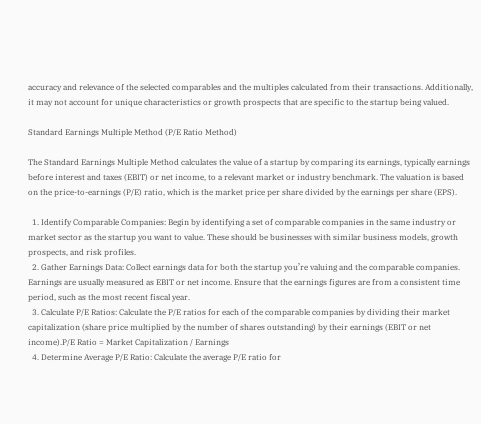accuracy and relevance of the selected comparables and the multiples calculated from their transactions. Additionally, it may not account for unique characteristics or growth prospects that are specific to the startup being valued.

Standard Earnings Multiple Method (P/E Ratio Method)

The Standard Earnings Multiple Method calculates the value of a startup by comparing its earnings, typically earnings before interest and taxes (EBIT) or net income, to a relevant market or industry benchmark. The valuation is based on the price-to-earnings (P/E) ratio, which is the market price per share divided by the earnings per share (EPS).

  1. Identify Comparable Companies: Begin by identifying a set of comparable companies in the same industry or market sector as the startup you want to value. These should be businesses with similar business models, growth prospects, and risk profiles.
  2. Gather Earnings Data: Collect earnings data for both the startup you’re valuing and the comparable companies. Earnings are usually measured as EBIT or net income. Ensure that the earnings figures are from a consistent time period, such as the most recent fiscal year.
  3. Calculate P/E Ratios: Calculate the P/E ratios for each of the comparable companies by dividing their market capitalization (share price multiplied by the number of shares outstanding) by their earnings (EBIT or net income).P/E Ratio = Market Capitalization / Earnings
  4. Determine Average P/E Ratio: Calculate the average P/E ratio for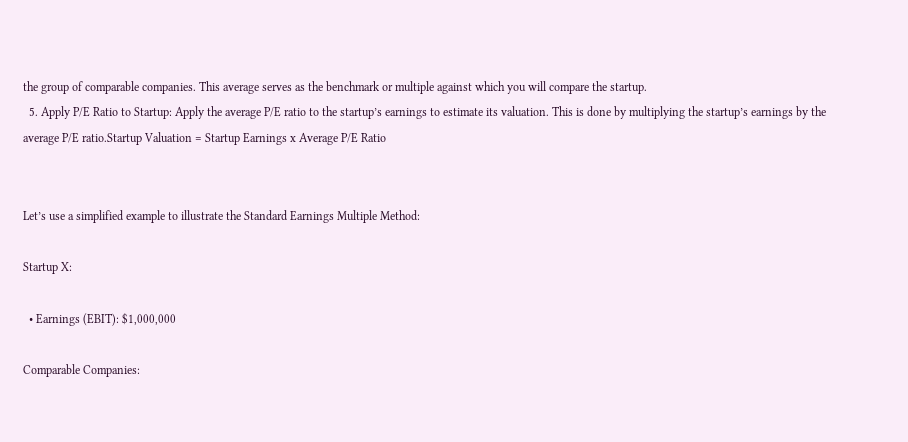the group of comparable companies. This average serves as the benchmark or multiple against which you will compare the startup.
  5. Apply P/E Ratio to Startup: Apply the average P/E ratio to the startup’s earnings to estimate its valuation. This is done by multiplying the startup’s earnings by the average P/E ratio.Startup Valuation = Startup Earnings x Average P/E Ratio


Let’s use a simplified example to illustrate the Standard Earnings Multiple Method:

Startup X:

  • Earnings (EBIT): $1,000,000

Comparable Companies: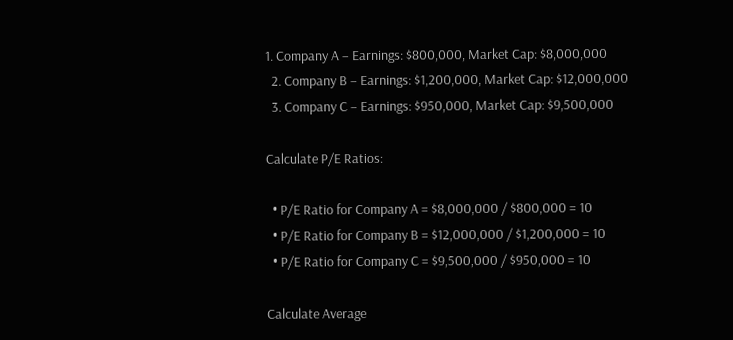1. Company A – Earnings: $800,000, Market Cap: $8,000,000
  2. Company B – Earnings: $1,200,000, Market Cap: $12,000,000
  3. Company C – Earnings: $950,000, Market Cap: $9,500,000

Calculate P/E Ratios:

  • P/E Ratio for Company A = $8,000,000 / $800,000 = 10
  • P/E Ratio for Company B = $12,000,000 / $1,200,000 = 10
  • P/E Ratio for Company C = $9,500,000 / $950,000 = 10

Calculate Average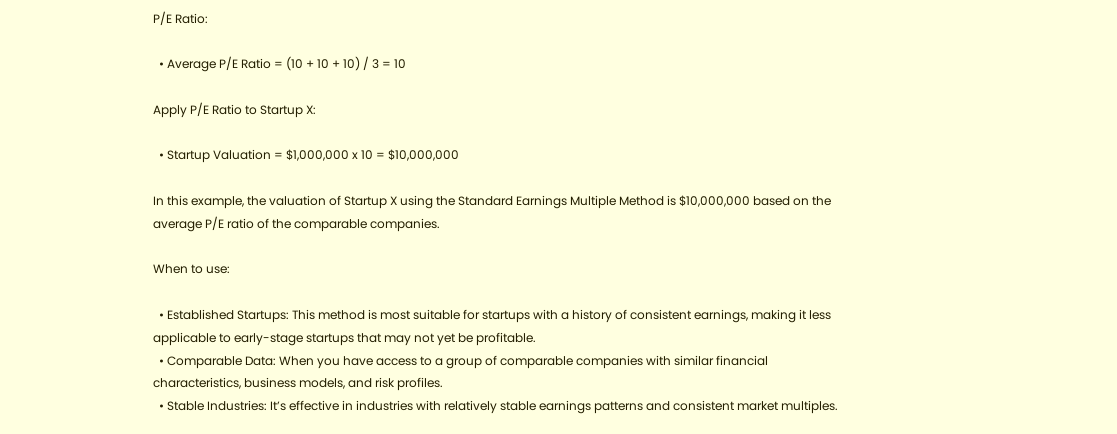P/E Ratio:

  • Average P/E Ratio = (10 + 10 + 10) / 3 = 10

Apply P/E Ratio to Startup X:

  • Startup Valuation = $1,000,000 x 10 = $10,000,000

In this example, the valuation of Startup X using the Standard Earnings Multiple Method is $10,000,000 based on the average P/E ratio of the comparable companies.

When to use:

  • Established Startups: This method is most suitable for startups with a history of consistent earnings, making it less applicable to early-stage startups that may not yet be profitable.
  • Comparable Data: When you have access to a group of comparable companies with similar financial characteristics, business models, and risk profiles.
  • Stable Industries: It’s effective in industries with relatively stable earnings patterns and consistent market multiples.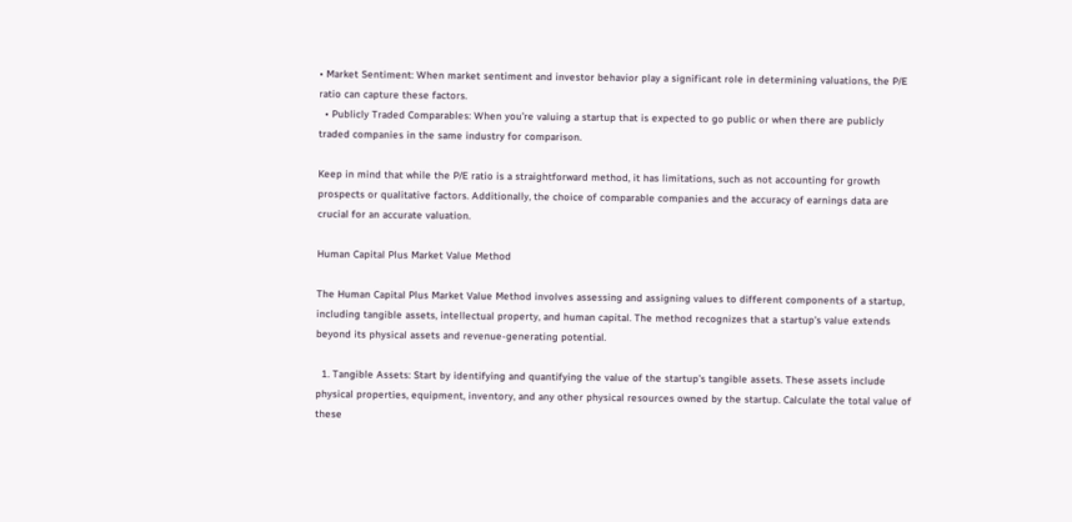• Market Sentiment: When market sentiment and investor behavior play a significant role in determining valuations, the P/E ratio can capture these factors.
  • Publicly Traded Comparables: When you’re valuing a startup that is expected to go public or when there are publicly traded companies in the same industry for comparison.

Keep in mind that while the P/E ratio is a straightforward method, it has limitations, such as not accounting for growth prospects or qualitative factors. Additionally, the choice of comparable companies and the accuracy of earnings data are crucial for an accurate valuation.

Human Capital Plus Market Value Method

The Human Capital Plus Market Value Method involves assessing and assigning values to different components of a startup, including tangible assets, intellectual property, and human capital. The method recognizes that a startup’s value extends beyond its physical assets and revenue-generating potential.

  1. Tangible Assets: Start by identifying and quantifying the value of the startup’s tangible assets. These assets include physical properties, equipment, inventory, and any other physical resources owned by the startup. Calculate the total value of these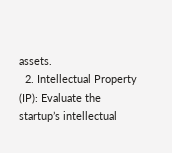assets.
  2. Intellectual Property (IP): Evaluate the startup’s intellectual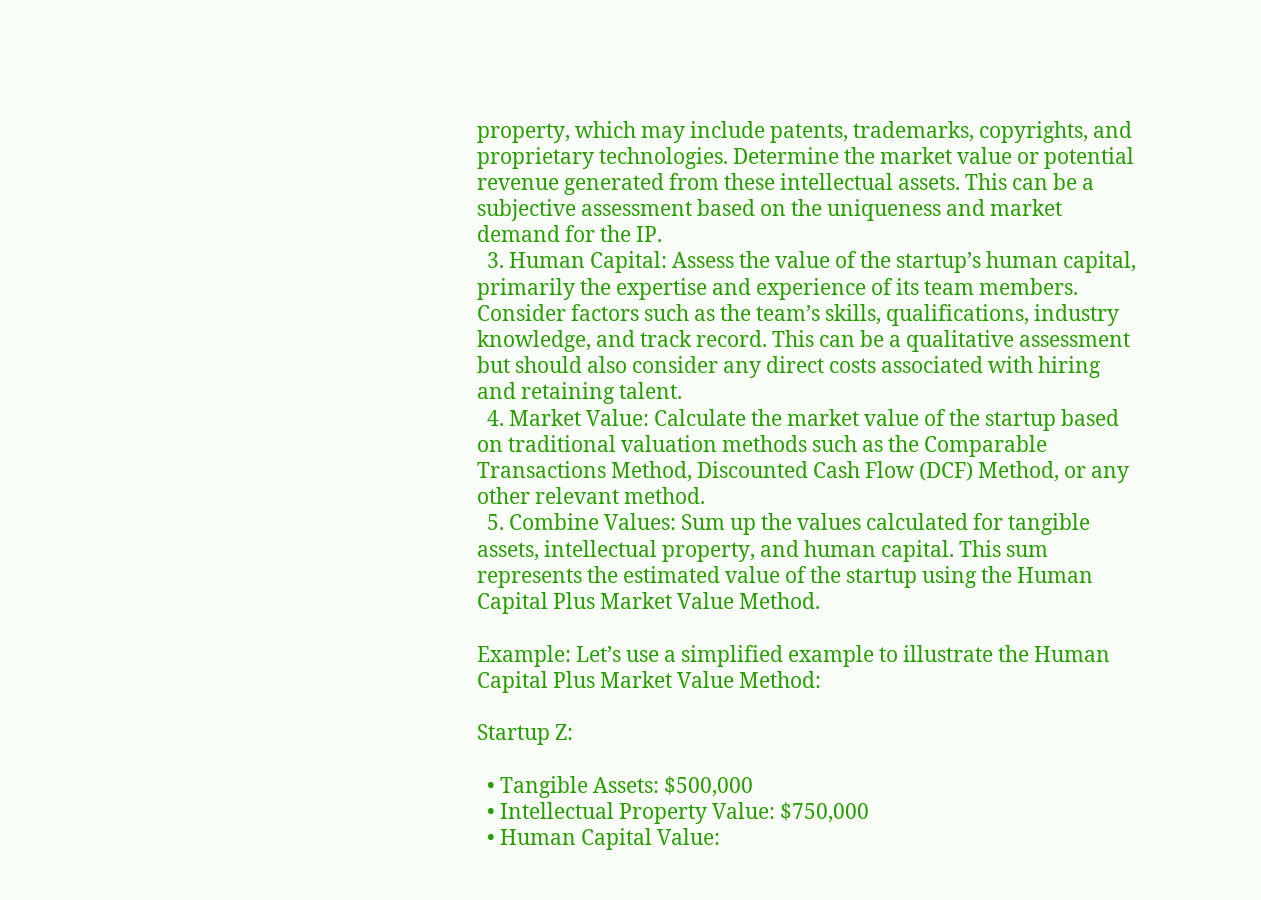property, which may include patents, trademarks, copyrights, and proprietary technologies. Determine the market value or potential revenue generated from these intellectual assets. This can be a subjective assessment based on the uniqueness and market demand for the IP.
  3. Human Capital: Assess the value of the startup’s human capital, primarily the expertise and experience of its team members. Consider factors such as the team’s skills, qualifications, industry knowledge, and track record. This can be a qualitative assessment but should also consider any direct costs associated with hiring and retaining talent.
  4. Market Value: Calculate the market value of the startup based on traditional valuation methods such as the Comparable Transactions Method, Discounted Cash Flow (DCF) Method, or any other relevant method.
  5. Combine Values: Sum up the values calculated for tangible assets, intellectual property, and human capital. This sum represents the estimated value of the startup using the Human Capital Plus Market Value Method.

Example: Let’s use a simplified example to illustrate the Human Capital Plus Market Value Method:

Startup Z:

  • Tangible Assets: $500,000
  • Intellectual Property Value: $750,000
  • Human Capital Value: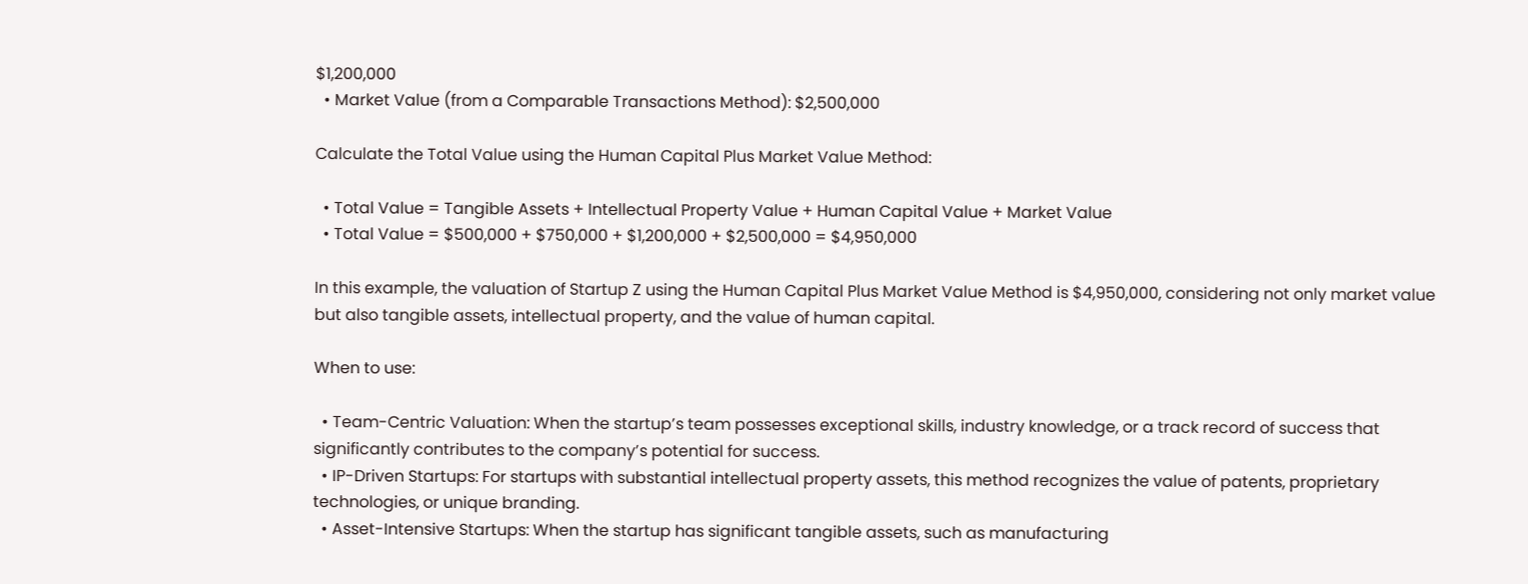$1,200,000
  • Market Value (from a Comparable Transactions Method): $2,500,000

Calculate the Total Value using the Human Capital Plus Market Value Method:

  • Total Value = Tangible Assets + Intellectual Property Value + Human Capital Value + Market Value
  • Total Value = $500,000 + $750,000 + $1,200,000 + $2,500,000 = $4,950,000

In this example, the valuation of Startup Z using the Human Capital Plus Market Value Method is $4,950,000, considering not only market value but also tangible assets, intellectual property, and the value of human capital.

When to use:

  • Team-Centric Valuation: When the startup’s team possesses exceptional skills, industry knowledge, or a track record of success that significantly contributes to the company’s potential for success.
  • IP-Driven Startups: For startups with substantial intellectual property assets, this method recognizes the value of patents, proprietary technologies, or unique branding.
  • Asset-Intensive Startups: When the startup has significant tangible assets, such as manufacturing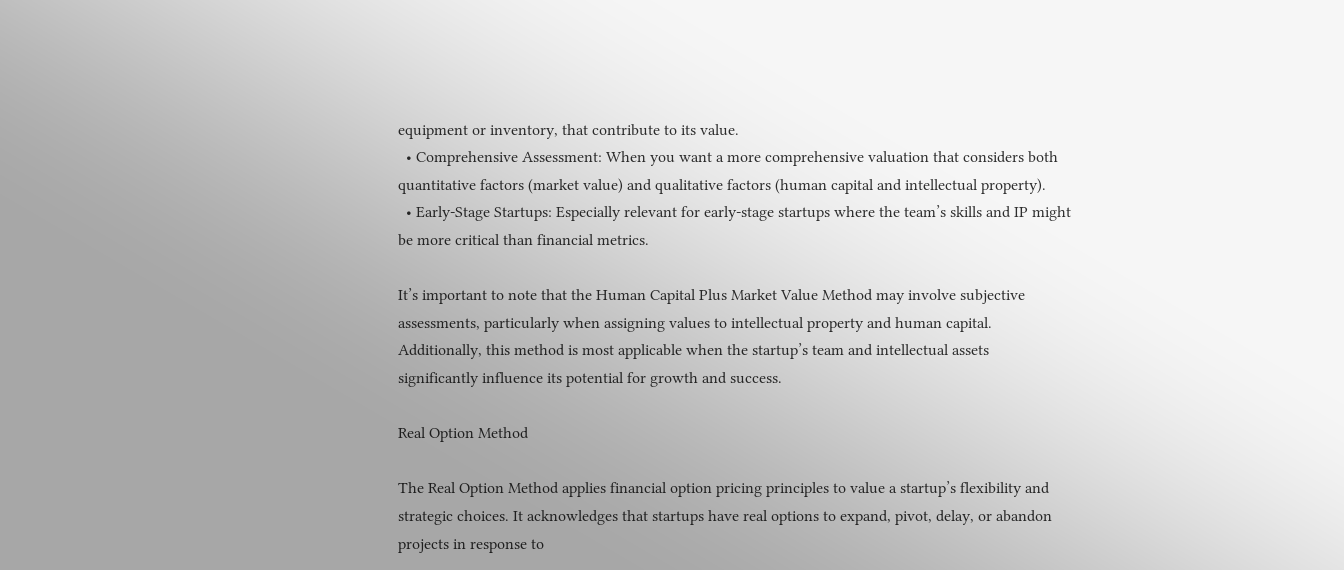equipment or inventory, that contribute to its value.
  • Comprehensive Assessment: When you want a more comprehensive valuation that considers both quantitative factors (market value) and qualitative factors (human capital and intellectual property).
  • Early-Stage Startups: Especially relevant for early-stage startups where the team’s skills and IP might be more critical than financial metrics.

It’s important to note that the Human Capital Plus Market Value Method may involve subjective assessments, particularly when assigning values to intellectual property and human capital. Additionally, this method is most applicable when the startup’s team and intellectual assets significantly influence its potential for growth and success.

Real Option Method

The Real Option Method applies financial option pricing principles to value a startup’s flexibility and strategic choices. It acknowledges that startups have real options to expand, pivot, delay, or abandon projects in response to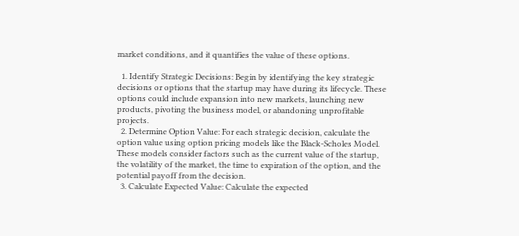market conditions, and it quantifies the value of these options.

  1. Identify Strategic Decisions: Begin by identifying the key strategic decisions or options that the startup may have during its lifecycle. These options could include expansion into new markets, launching new products, pivoting the business model, or abandoning unprofitable projects.
  2. Determine Option Value: For each strategic decision, calculate the option value using option pricing models like the Black-Scholes Model. These models consider factors such as the current value of the startup, the volatility of the market, the time to expiration of the option, and the potential payoff from the decision.
  3. Calculate Expected Value: Calculate the expected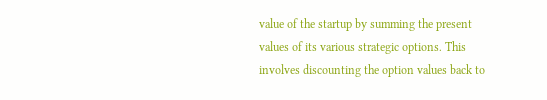value of the startup by summing the present values of its various strategic options. This involves discounting the option values back to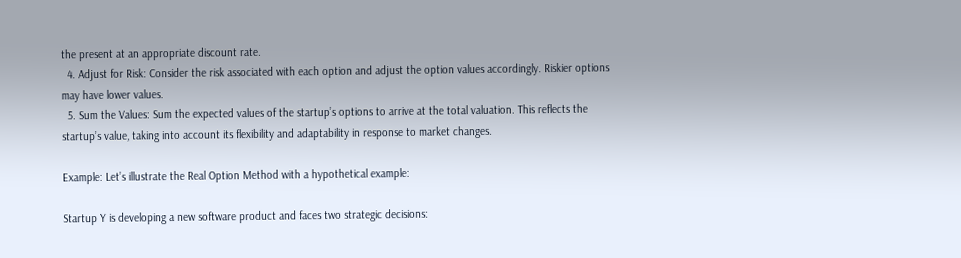the present at an appropriate discount rate.
  4. Adjust for Risk: Consider the risk associated with each option and adjust the option values accordingly. Riskier options may have lower values.
  5. Sum the Values: Sum the expected values of the startup’s options to arrive at the total valuation. This reflects the startup’s value, taking into account its flexibility and adaptability in response to market changes.

Example: Let’s illustrate the Real Option Method with a hypothetical example:

Startup Y is developing a new software product and faces two strategic decisions: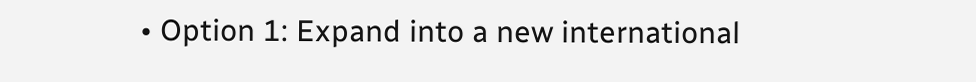• Option 1: Expand into a new international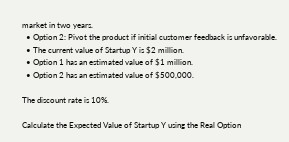market in two years.
  • Option 2: Pivot the product if initial customer feedback is unfavorable.
  • The current value of Startup Y is $2 million.
  • Option 1 has an estimated value of $1 million.
  • Option 2 has an estimated value of $500,000.

The discount rate is 10%.

Calculate the Expected Value of Startup Y using the Real Option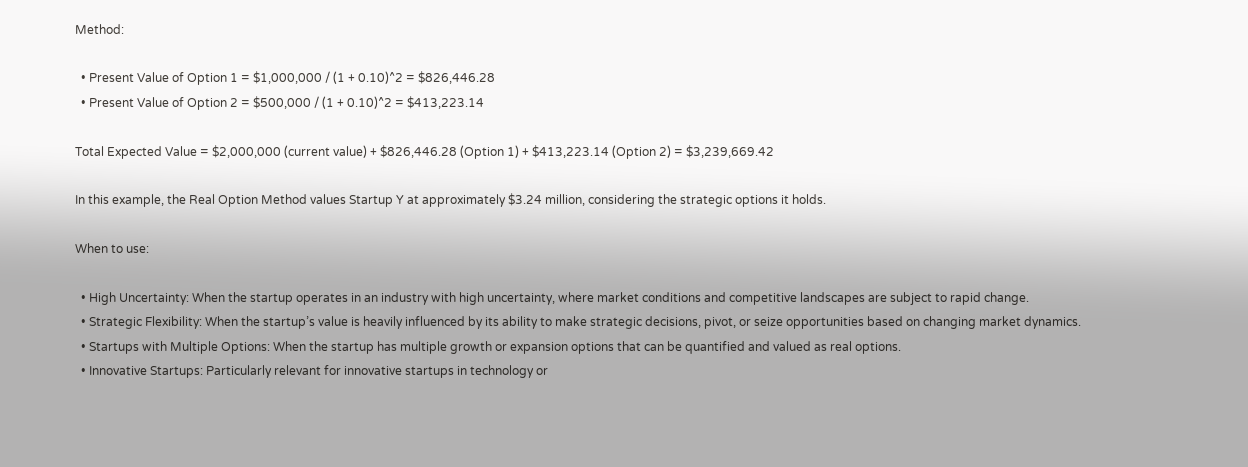Method:

  • Present Value of Option 1 = $1,000,000 / (1 + 0.10)^2 = $826,446.28
  • Present Value of Option 2 = $500,000 / (1 + 0.10)^2 = $413,223.14

Total Expected Value = $2,000,000 (current value) + $826,446.28 (Option 1) + $413,223.14 (Option 2) = $3,239,669.42

In this example, the Real Option Method values Startup Y at approximately $3.24 million, considering the strategic options it holds.

When to use:

  • High Uncertainty: When the startup operates in an industry with high uncertainty, where market conditions and competitive landscapes are subject to rapid change.
  • Strategic Flexibility: When the startup’s value is heavily influenced by its ability to make strategic decisions, pivot, or seize opportunities based on changing market dynamics.
  • Startups with Multiple Options: When the startup has multiple growth or expansion options that can be quantified and valued as real options.
  • Innovative Startups: Particularly relevant for innovative startups in technology or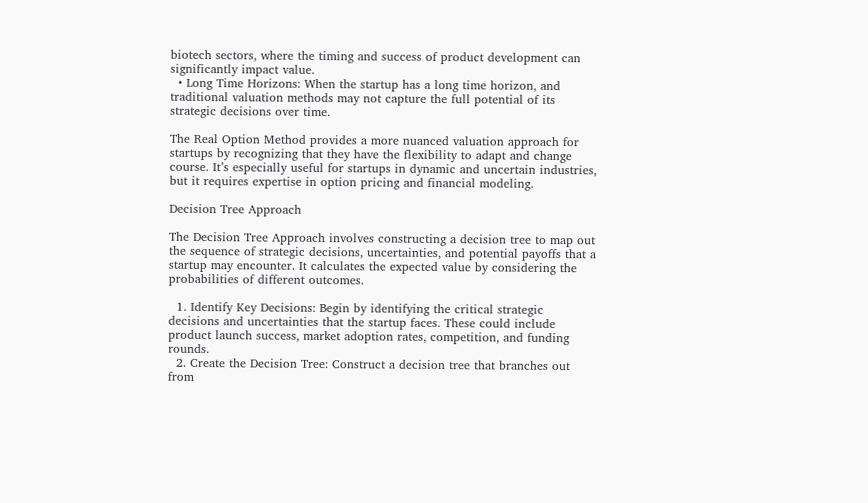biotech sectors, where the timing and success of product development can significantly impact value.
  • Long Time Horizons: When the startup has a long time horizon, and traditional valuation methods may not capture the full potential of its strategic decisions over time.

The Real Option Method provides a more nuanced valuation approach for startups by recognizing that they have the flexibility to adapt and change course. It’s especially useful for startups in dynamic and uncertain industries, but it requires expertise in option pricing and financial modeling.

Decision Tree Approach

The Decision Tree Approach involves constructing a decision tree to map out the sequence of strategic decisions, uncertainties, and potential payoffs that a startup may encounter. It calculates the expected value by considering the probabilities of different outcomes.

  1. Identify Key Decisions: Begin by identifying the critical strategic decisions and uncertainties that the startup faces. These could include product launch success, market adoption rates, competition, and funding rounds.
  2. Create the Decision Tree: Construct a decision tree that branches out from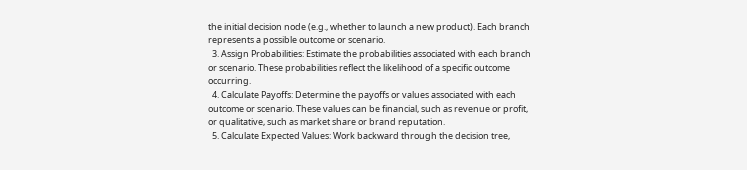the initial decision node (e.g., whether to launch a new product). Each branch represents a possible outcome or scenario.
  3. Assign Probabilities: Estimate the probabilities associated with each branch or scenario. These probabilities reflect the likelihood of a specific outcome occurring.
  4. Calculate Payoffs: Determine the payoffs or values associated with each outcome or scenario. These values can be financial, such as revenue or profit, or qualitative, such as market share or brand reputation.
  5. Calculate Expected Values: Work backward through the decision tree,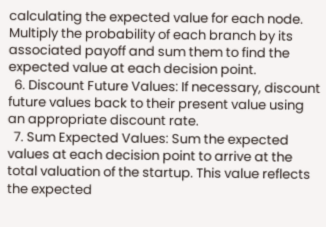calculating the expected value for each node. Multiply the probability of each branch by its associated payoff and sum them to find the expected value at each decision point.
  6. Discount Future Values: If necessary, discount future values back to their present value using an appropriate discount rate.
  7. Sum Expected Values: Sum the expected values at each decision point to arrive at the total valuation of the startup. This value reflects the expected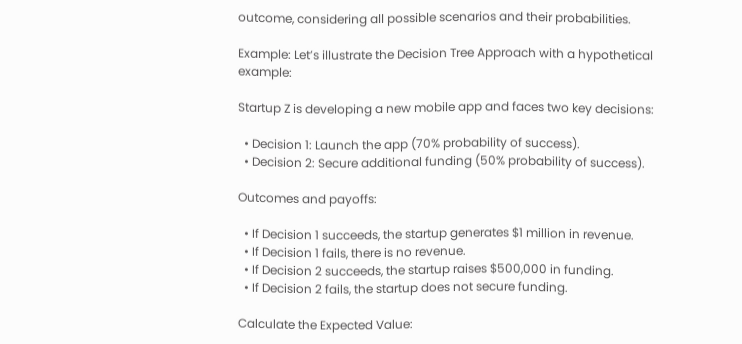outcome, considering all possible scenarios and their probabilities.

Example: Let’s illustrate the Decision Tree Approach with a hypothetical example:

Startup Z is developing a new mobile app and faces two key decisions:

  • Decision 1: Launch the app (70% probability of success).
  • Decision 2: Secure additional funding (50% probability of success).

Outcomes and payoffs:

  • If Decision 1 succeeds, the startup generates $1 million in revenue.
  • If Decision 1 fails, there is no revenue.
  • If Decision 2 succeeds, the startup raises $500,000 in funding.
  • If Decision 2 fails, the startup does not secure funding.

Calculate the Expected Value: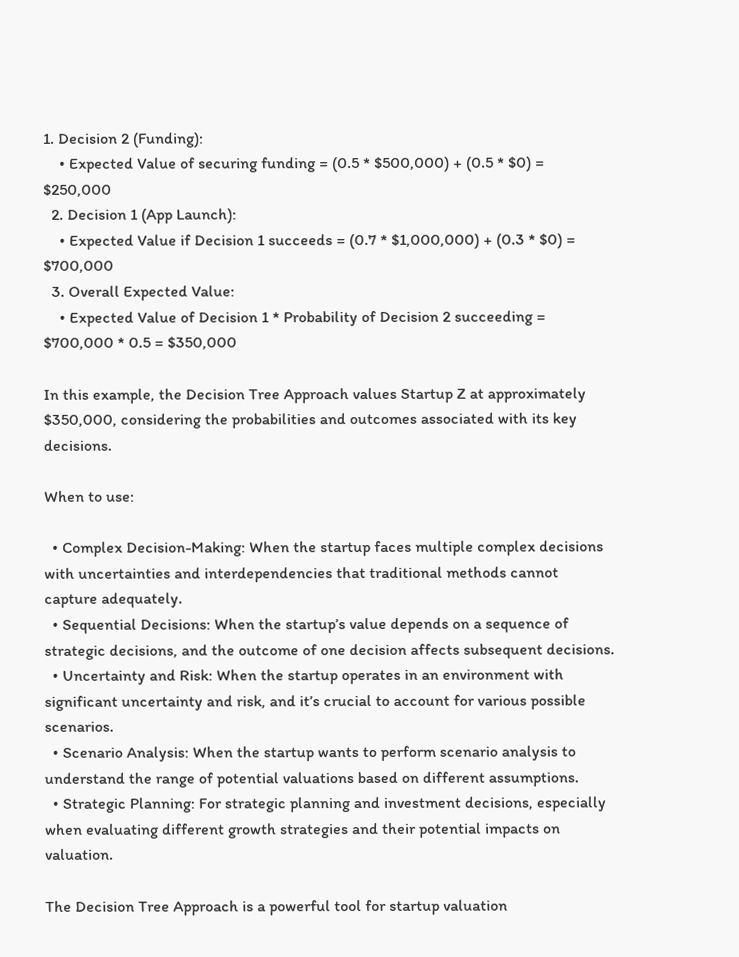1. Decision 2 (Funding):
    • Expected Value of securing funding = (0.5 * $500,000) + (0.5 * $0) = $250,000
  2. Decision 1 (App Launch):
    • Expected Value if Decision 1 succeeds = (0.7 * $1,000,000) + (0.3 * $0) = $700,000
  3. Overall Expected Value:
    • Expected Value of Decision 1 * Probability of Decision 2 succeeding = $700,000 * 0.5 = $350,000

In this example, the Decision Tree Approach values Startup Z at approximately $350,000, considering the probabilities and outcomes associated with its key decisions.

When to use:

  • Complex Decision-Making: When the startup faces multiple complex decisions with uncertainties and interdependencies that traditional methods cannot capture adequately.
  • Sequential Decisions: When the startup’s value depends on a sequence of strategic decisions, and the outcome of one decision affects subsequent decisions.
  • Uncertainty and Risk: When the startup operates in an environment with significant uncertainty and risk, and it’s crucial to account for various possible scenarios.
  • Scenario Analysis: When the startup wants to perform scenario analysis to understand the range of potential valuations based on different assumptions.
  • Strategic Planning: For strategic planning and investment decisions, especially when evaluating different growth strategies and their potential impacts on valuation.

The Decision Tree Approach is a powerful tool for startup valuation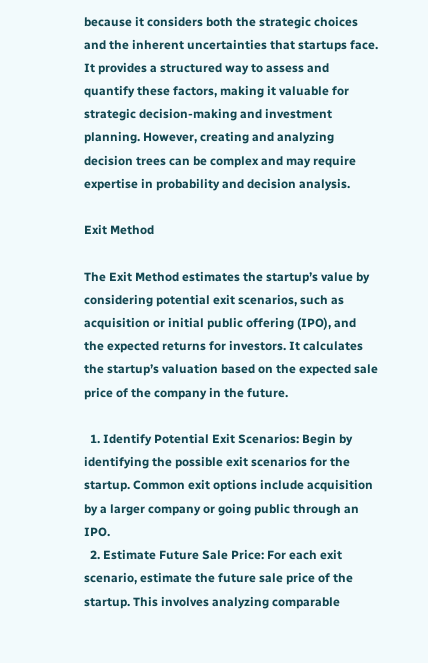because it considers both the strategic choices and the inherent uncertainties that startups face. It provides a structured way to assess and quantify these factors, making it valuable for strategic decision-making and investment planning. However, creating and analyzing decision trees can be complex and may require expertise in probability and decision analysis.

Exit Method

The Exit Method estimates the startup’s value by considering potential exit scenarios, such as acquisition or initial public offering (IPO), and the expected returns for investors. It calculates the startup’s valuation based on the expected sale price of the company in the future.

  1. Identify Potential Exit Scenarios: Begin by identifying the possible exit scenarios for the startup. Common exit options include acquisition by a larger company or going public through an IPO.
  2. Estimate Future Sale Price: For each exit scenario, estimate the future sale price of the startup. This involves analyzing comparable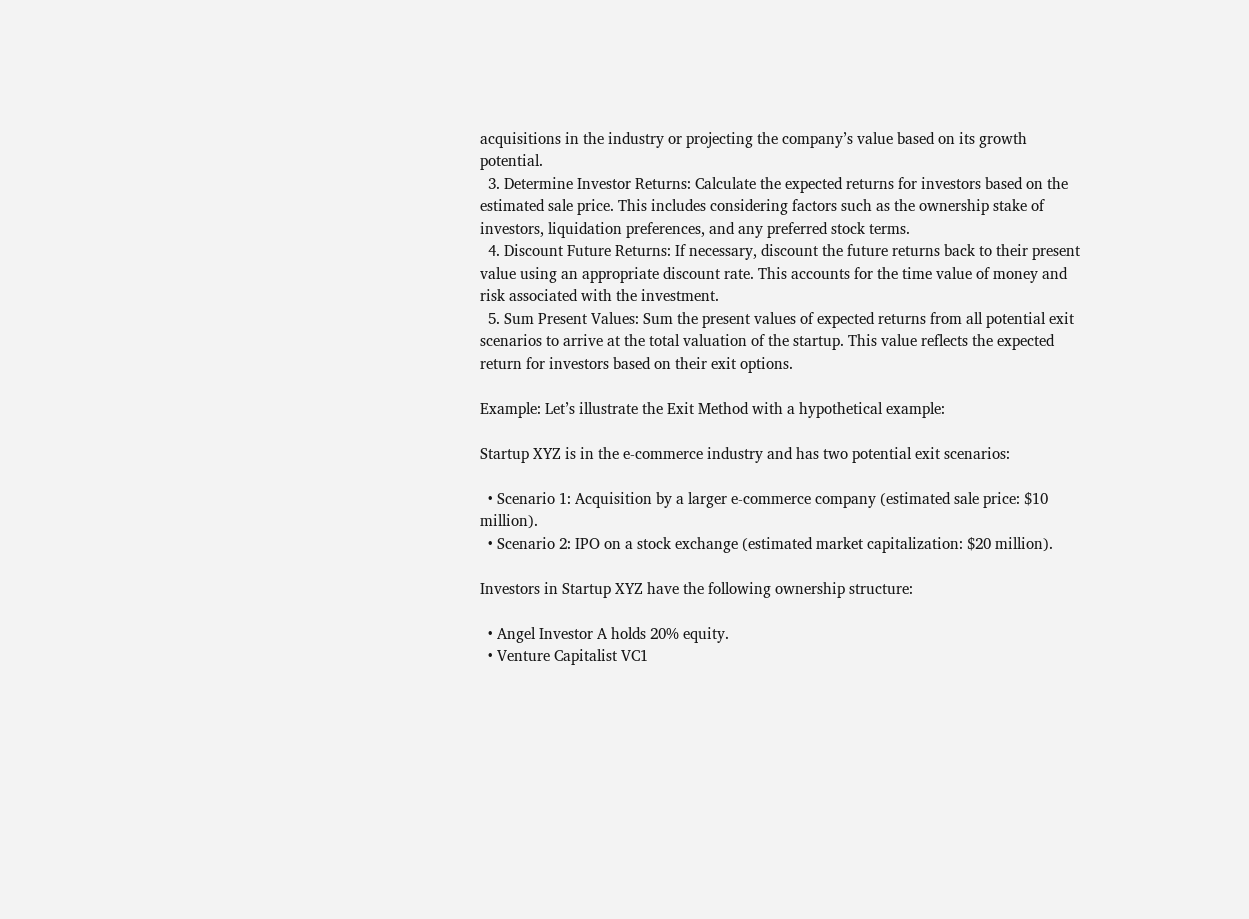acquisitions in the industry or projecting the company’s value based on its growth potential.
  3. Determine Investor Returns: Calculate the expected returns for investors based on the estimated sale price. This includes considering factors such as the ownership stake of investors, liquidation preferences, and any preferred stock terms.
  4. Discount Future Returns: If necessary, discount the future returns back to their present value using an appropriate discount rate. This accounts for the time value of money and risk associated with the investment.
  5. Sum Present Values: Sum the present values of expected returns from all potential exit scenarios to arrive at the total valuation of the startup. This value reflects the expected return for investors based on their exit options.

Example: Let’s illustrate the Exit Method with a hypothetical example:

Startup XYZ is in the e-commerce industry and has two potential exit scenarios:

  • Scenario 1: Acquisition by a larger e-commerce company (estimated sale price: $10 million).
  • Scenario 2: IPO on a stock exchange (estimated market capitalization: $20 million).

Investors in Startup XYZ have the following ownership structure:

  • Angel Investor A holds 20% equity.
  • Venture Capitalist VC1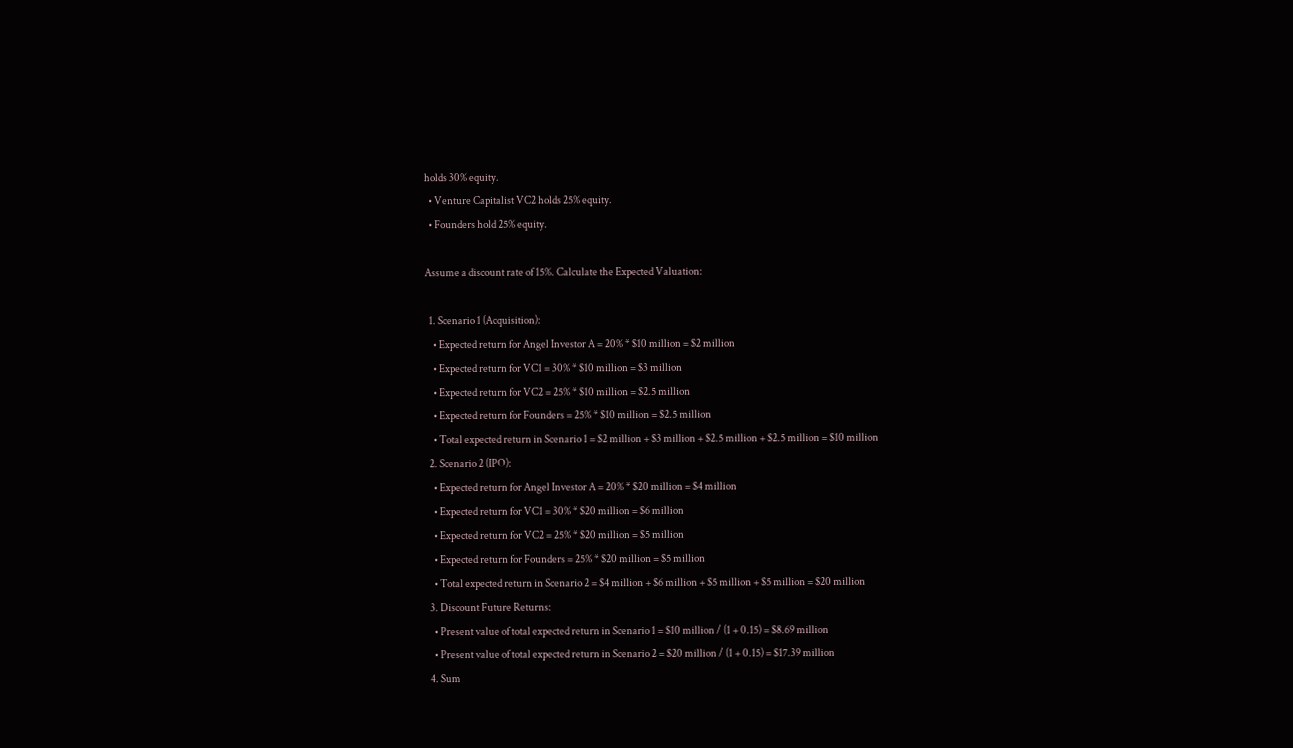holds 30% equity.
  • Venture Capitalist VC2 holds 25% equity.
  • Founders hold 25% equity.

Assume a discount rate of 15%. Calculate the Expected Valuation:

  1. Scenario 1 (Acquisition):
    • Expected return for Angel Investor A = 20% * $10 million = $2 million
    • Expected return for VC1 = 30% * $10 million = $3 million
    • Expected return for VC2 = 25% * $10 million = $2.5 million
    • Expected return for Founders = 25% * $10 million = $2.5 million
    • Total expected return in Scenario 1 = $2 million + $3 million + $2.5 million + $2.5 million = $10 million
  2. Scenario 2 (IPO):
    • Expected return for Angel Investor A = 20% * $20 million = $4 million
    • Expected return for VC1 = 30% * $20 million = $6 million
    • Expected return for VC2 = 25% * $20 million = $5 million
    • Expected return for Founders = 25% * $20 million = $5 million
    • Total expected return in Scenario 2 = $4 million + $6 million + $5 million + $5 million = $20 million
  3. Discount Future Returns:
    • Present value of total expected return in Scenario 1 = $10 million / (1 + 0.15) = $8.69 million
    • Present value of total expected return in Scenario 2 = $20 million / (1 + 0.15) = $17.39 million
  4. Sum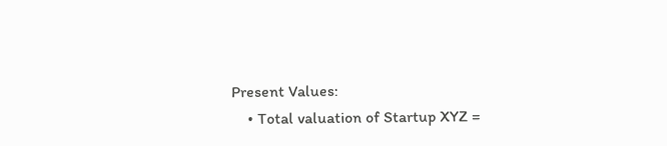Present Values:
    • Total valuation of Startup XYZ =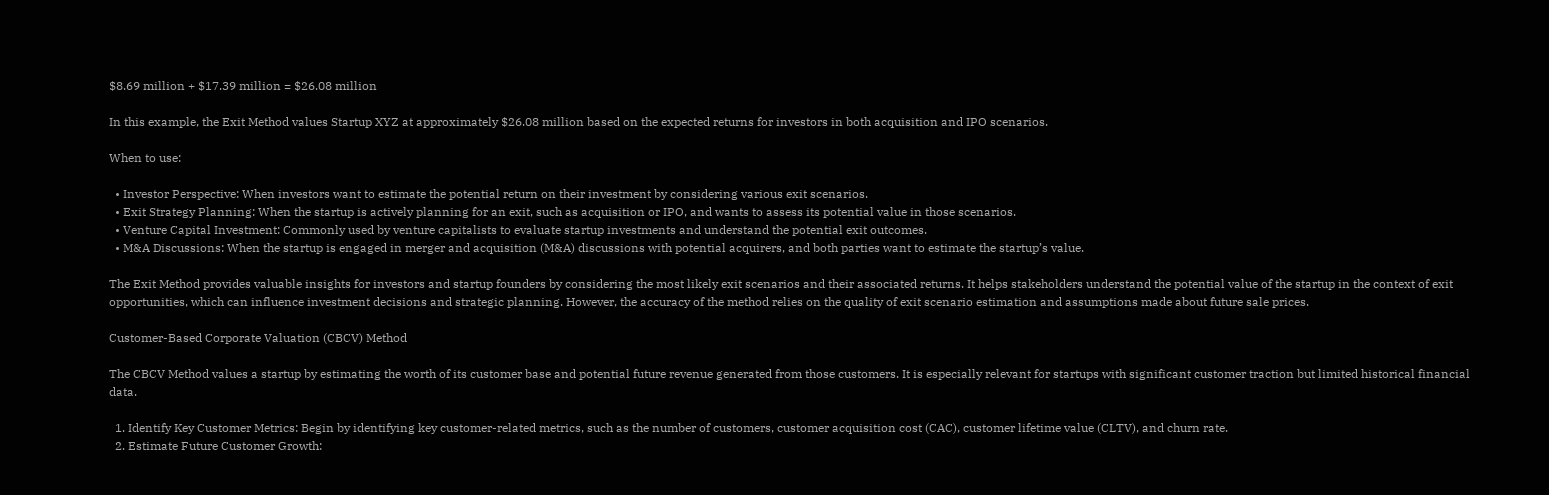$8.69 million + $17.39 million = $26.08 million

In this example, the Exit Method values Startup XYZ at approximately $26.08 million based on the expected returns for investors in both acquisition and IPO scenarios.

When to use:

  • Investor Perspective: When investors want to estimate the potential return on their investment by considering various exit scenarios.
  • Exit Strategy Planning: When the startup is actively planning for an exit, such as acquisition or IPO, and wants to assess its potential value in those scenarios.
  • Venture Capital Investment: Commonly used by venture capitalists to evaluate startup investments and understand the potential exit outcomes.
  • M&A Discussions: When the startup is engaged in merger and acquisition (M&A) discussions with potential acquirers, and both parties want to estimate the startup’s value.

The Exit Method provides valuable insights for investors and startup founders by considering the most likely exit scenarios and their associated returns. It helps stakeholders understand the potential value of the startup in the context of exit opportunities, which can influence investment decisions and strategic planning. However, the accuracy of the method relies on the quality of exit scenario estimation and assumptions made about future sale prices.

Customer-Based Corporate Valuation (CBCV) Method

The CBCV Method values a startup by estimating the worth of its customer base and potential future revenue generated from those customers. It is especially relevant for startups with significant customer traction but limited historical financial data.

  1. Identify Key Customer Metrics: Begin by identifying key customer-related metrics, such as the number of customers, customer acquisition cost (CAC), customer lifetime value (CLTV), and churn rate.
  2. Estimate Future Customer Growth: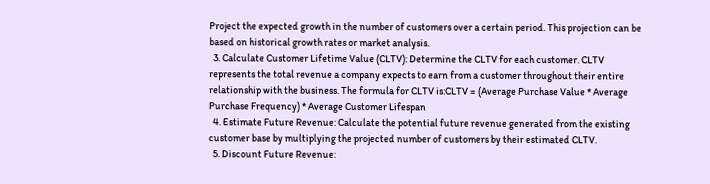Project the expected growth in the number of customers over a certain period. This projection can be based on historical growth rates or market analysis.
  3. Calculate Customer Lifetime Value (CLTV): Determine the CLTV for each customer. CLTV represents the total revenue a company expects to earn from a customer throughout their entire relationship with the business. The formula for CLTV is:CLTV = (Average Purchase Value * Average Purchase Frequency) * Average Customer Lifespan
  4. Estimate Future Revenue: Calculate the potential future revenue generated from the existing customer base by multiplying the projected number of customers by their estimated CLTV.
  5. Discount Future Revenue: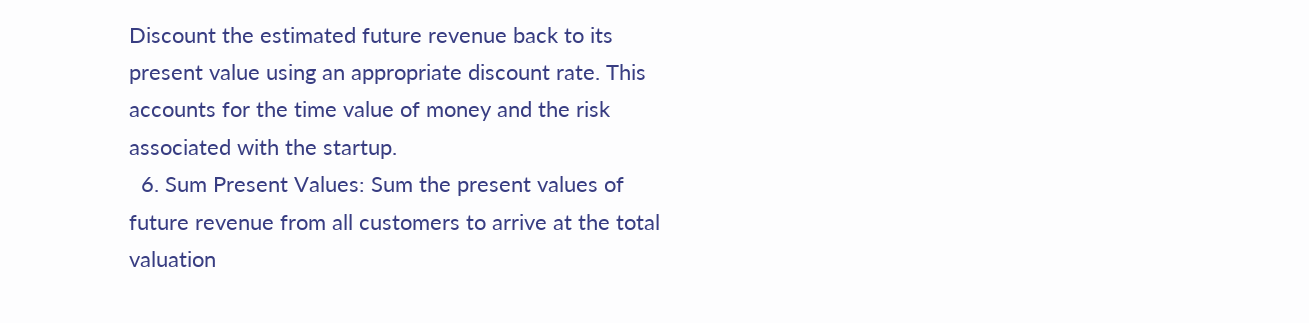Discount the estimated future revenue back to its present value using an appropriate discount rate. This accounts for the time value of money and the risk associated with the startup.
  6. Sum Present Values: Sum the present values of future revenue from all customers to arrive at the total valuation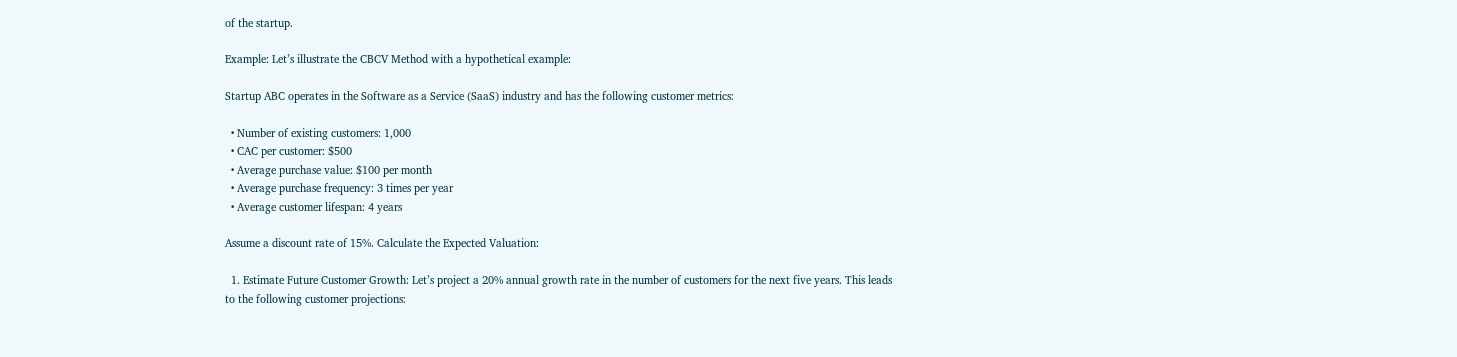of the startup.

Example: Let’s illustrate the CBCV Method with a hypothetical example:

Startup ABC operates in the Software as a Service (SaaS) industry and has the following customer metrics:

  • Number of existing customers: 1,000
  • CAC per customer: $500
  • Average purchase value: $100 per month
  • Average purchase frequency: 3 times per year
  • Average customer lifespan: 4 years

Assume a discount rate of 15%. Calculate the Expected Valuation:

  1. Estimate Future Customer Growth: Let’s project a 20% annual growth rate in the number of customers for the next five years. This leads to the following customer projections: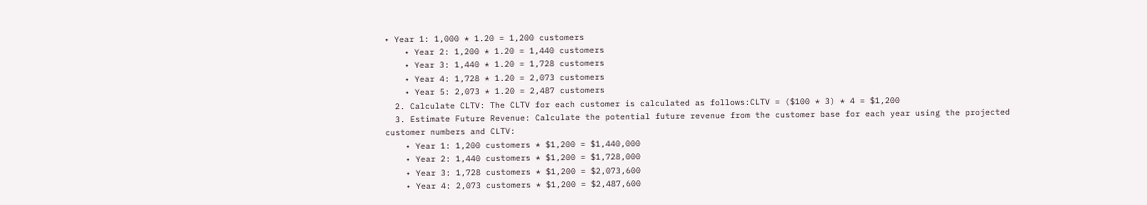• Year 1: 1,000 * 1.20 = 1,200 customers
    • Year 2: 1,200 * 1.20 = 1,440 customers
    • Year 3: 1,440 * 1.20 = 1,728 customers
    • Year 4: 1,728 * 1.20 = 2,073 customers
    • Year 5: 2,073 * 1.20 = 2,487 customers
  2. Calculate CLTV: The CLTV for each customer is calculated as follows:CLTV = ($100 * 3) * 4 = $1,200
  3. Estimate Future Revenue: Calculate the potential future revenue from the customer base for each year using the projected customer numbers and CLTV:
    • Year 1: 1,200 customers * $1,200 = $1,440,000
    • Year 2: 1,440 customers * $1,200 = $1,728,000
    • Year 3: 1,728 customers * $1,200 = $2,073,600
    • Year 4: 2,073 customers * $1,200 = $2,487,600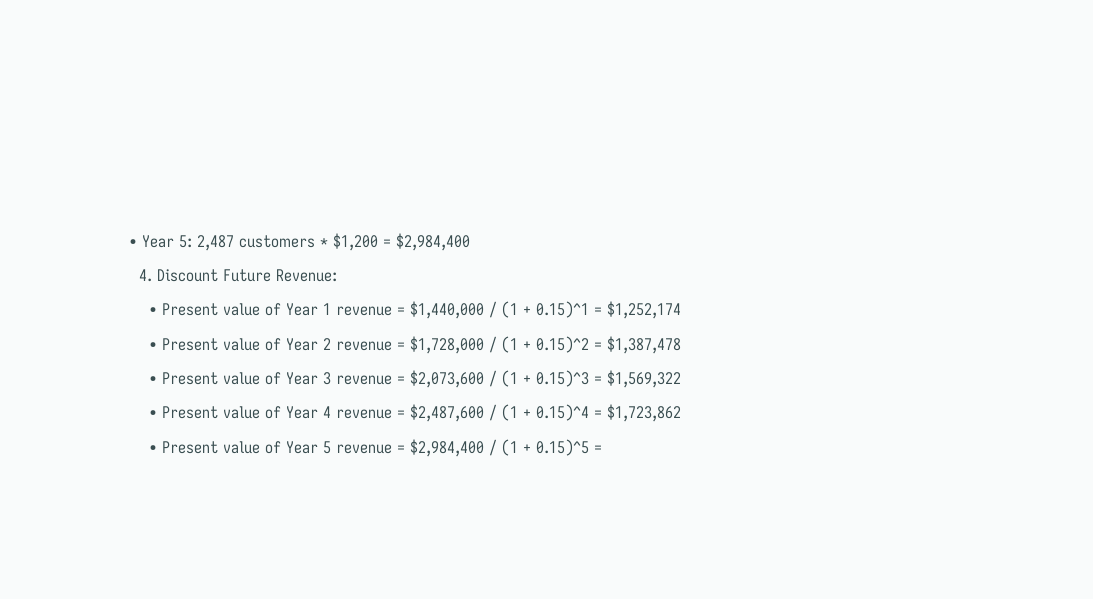• Year 5: 2,487 customers * $1,200 = $2,984,400
  4. Discount Future Revenue:
    • Present value of Year 1 revenue = $1,440,000 / (1 + 0.15)^1 = $1,252,174
    • Present value of Year 2 revenue = $1,728,000 / (1 + 0.15)^2 = $1,387,478
    • Present value of Year 3 revenue = $2,073,600 / (1 + 0.15)^3 = $1,569,322
    • Present value of Year 4 revenue = $2,487,600 / (1 + 0.15)^4 = $1,723,862
    • Present value of Year 5 revenue = $2,984,400 / (1 + 0.15)^5 =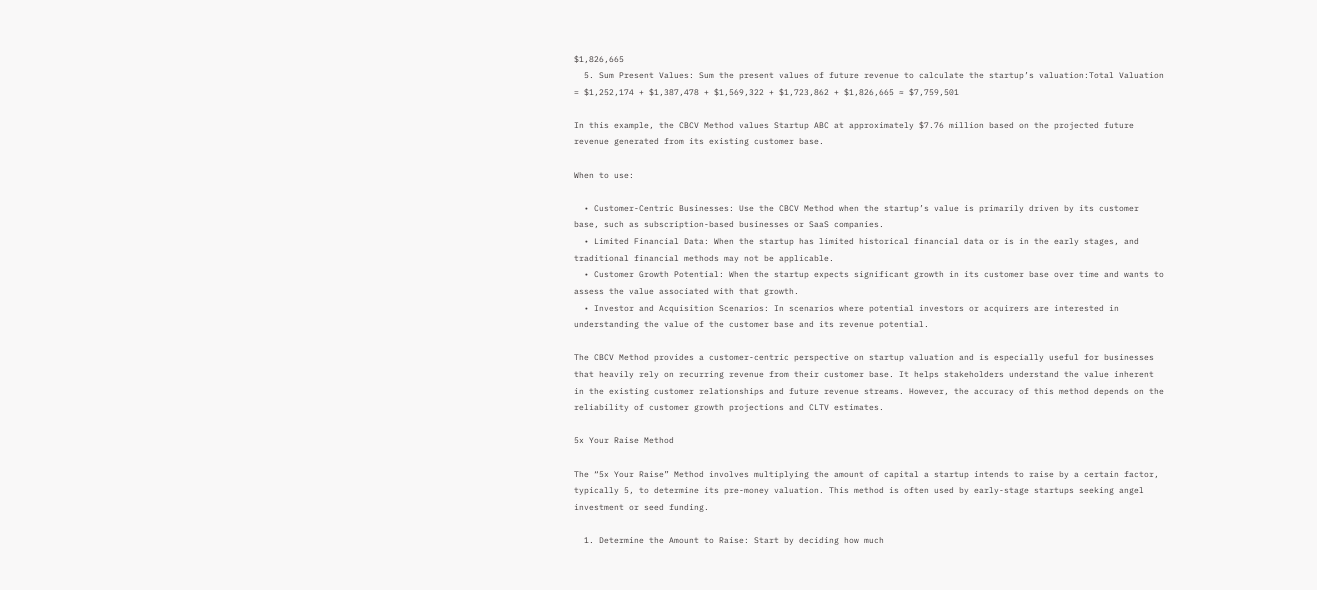$1,826,665
  5. Sum Present Values: Sum the present values of future revenue to calculate the startup’s valuation:Total Valuation = $1,252,174 + $1,387,478 + $1,569,322 + $1,723,862 + $1,826,665 ≈ $7,759,501

In this example, the CBCV Method values Startup ABC at approximately $7.76 million based on the projected future revenue generated from its existing customer base.

When to use:

  • Customer-Centric Businesses: Use the CBCV Method when the startup’s value is primarily driven by its customer base, such as subscription-based businesses or SaaS companies.
  • Limited Financial Data: When the startup has limited historical financial data or is in the early stages, and traditional financial methods may not be applicable.
  • Customer Growth Potential: When the startup expects significant growth in its customer base over time and wants to assess the value associated with that growth.
  • Investor and Acquisition Scenarios: In scenarios where potential investors or acquirers are interested in understanding the value of the customer base and its revenue potential.

The CBCV Method provides a customer-centric perspective on startup valuation and is especially useful for businesses that heavily rely on recurring revenue from their customer base. It helps stakeholders understand the value inherent in the existing customer relationships and future revenue streams. However, the accuracy of this method depends on the reliability of customer growth projections and CLTV estimates.

5x Your Raise Method

The “5x Your Raise” Method involves multiplying the amount of capital a startup intends to raise by a certain factor, typically 5, to determine its pre-money valuation. This method is often used by early-stage startups seeking angel investment or seed funding.

  1. Determine the Amount to Raise: Start by deciding how much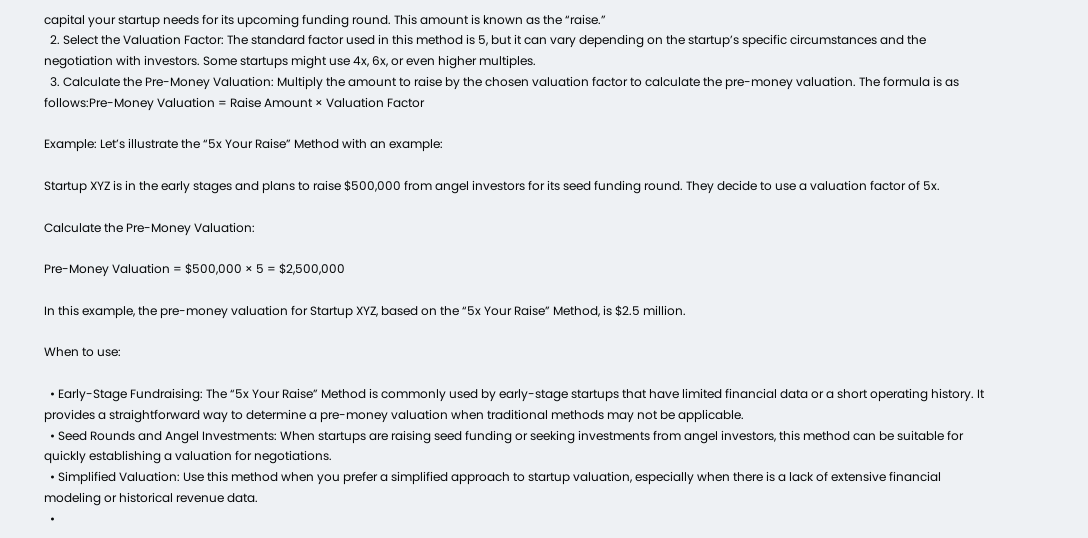capital your startup needs for its upcoming funding round. This amount is known as the “raise.”
  2. Select the Valuation Factor: The standard factor used in this method is 5, but it can vary depending on the startup’s specific circumstances and the negotiation with investors. Some startups might use 4x, 6x, or even higher multiples.
  3. Calculate the Pre-Money Valuation: Multiply the amount to raise by the chosen valuation factor to calculate the pre-money valuation. The formula is as follows:Pre-Money Valuation = Raise Amount × Valuation Factor

Example: Let’s illustrate the “5x Your Raise” Method with an example:

Startup XYZ is in the early stages and plans to raise $500,000 from angel investors for its seed funding round. They decide to use a valuation factor of 5x.

Calculate the Pre-Money Valuation:

Pre-Money Valuation = $500,000 × 5 = $2,500,000

In this example, the pre-money valuation for Startup XYZ, based on the “5x Your Raise” Method, is $2.5 million.

When to use:

  • Early-Stage Fundraising: The “5x Your Raise” Method is commonly used by early-stage startups that have limited financial data or a short operating history. It provides a straightforward way to determine a pre-money valuation when traditional methods may not be applicable.
  • Seed Rounds and Angel Investments: When startups are raising seed funding or seeking investments from angel investors, this method can be suitable for quickly establishing a valuation for negotiations.
  • Simplified Valuation: Use this method when you prefer a simplified approach to startup valuation, especially when there is a lack of extensive financial modeling or historical revenue data.
  •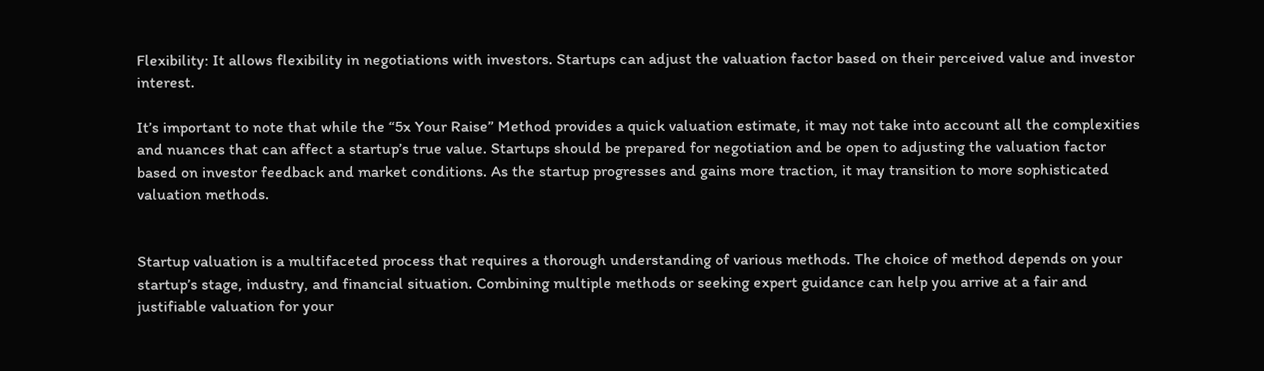Flexibility: It allows flexibility in negotiations with investors. Startups can adjust the valuation factor based on their perceived value and investor interest.

It’s important to note that while the “5x Your Raise” Method provides a quick valuation estimate, it may not take into account all the complexities and nuances that can affect a startup’s true value. Startups should be prepared for negotiation and be open to adjusting the valuation factor based on investor feedback and market conditions. As the startup progresses and gains more traction, it may transition to more sophisticated valuation methods.


Startup valuation is a multifaceted process that requires a thorough understanding of various methods. The choice of method depends on your startup’s stage, industry, and financial situation. Combining multiple methods or seeking expert guidance can help you arrive at a fair and justifiable valuation for your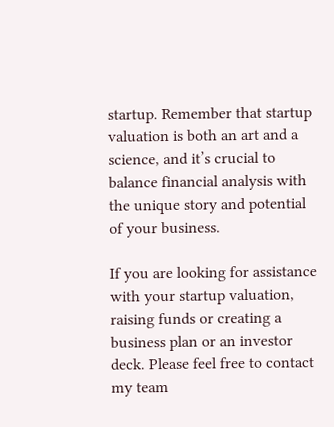startup. Remember that startup valuation is both an art and a science, and it’s crucial to balance financial analysis with the unique story and potential of your business.

If you are looking for assistance with your startup valuation, raising funds or creating a business plan or an investor deck. Please feel free to contact my team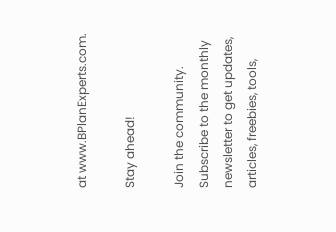at www.BPlanExperts.com.

Stay ahead!

Join the community. Subscribe to the monthly newsletter to get updates, articles, freebies, tools,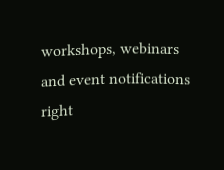workshops, webinars and event notifications right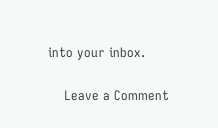into your inbox.

    Leave a Comment